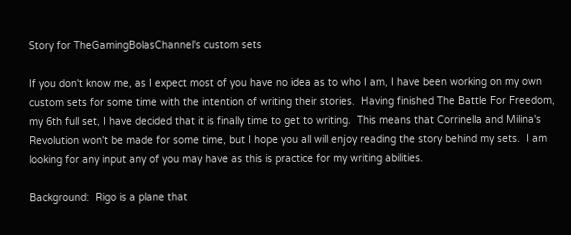Story for TheGamingBolasChannel's custom sets

If you don't know me, as I expect most of you have no idea as to who I am, I have been working on my own custom sets for some time with the intention of writing their stories.  Having finished The Battle For Freedom, my 6th full set, I have decided that it is finally time to get to writing.  This means that Corrinella and Milina's Revolution won't be made for some time, but I hope you all will enjoy reading the story behind my sets.  I am looking for any input any of you may have as this is practice for my writing abilities.

Background:  Rigo is a plane that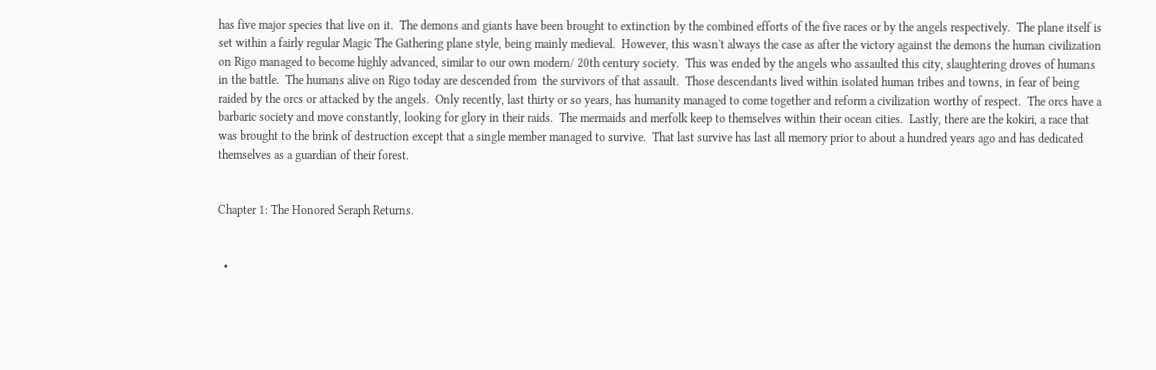has five major species that live on it.  The demons and giants have been brought to extinction by the combined efforts of the five races or by the angels respectively.  The plane itself is set within a fairly regular Magic The Gathering plane style, being mainly medieval.  However, this wasn't always the case as after the victory against the demons the human civilization on Rigo managed to become highly advanced, similar to our own modern/ 20th century society.  This was ended by the angels who assaulted this city, slaughtering droves of humans in the battle.  The humans alive on Rigo today are descended from  the survivors of that assault.  Those descendants lived within isolated human tribes and towns, in fear of being raided by the orcs or attacked by the angels.  Only recently, last thirty or so years, has humanity managed to come together and reform a civilization worthy of respect.  The orcs have a barbaric society and move constantly, looking for glory in their raids.  The mermaids and merfolk keep to themselves within their ocean cities.  Lastly, there are the kokiri, a race that was brought to the brink of destruction except that a single member managed to survive.  That last survive has last all memory prior to about a hundred years ago and has dedicated themselves as a guardian of their forest.


Chapter 1: The Honored Seraph Returns.


  •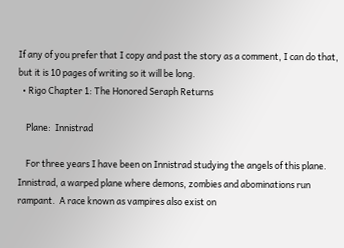If any of you prefer that I copy and past the story as a comment, I can do that, but it is 10 pages of writing so it will be long.
  • Rigo Chapter 1: The Honored Seraph Returns

    Plane:  Innistrad

    For three years I have been on Innistrad studying the angels of this plane.  Innistrad, a warped plane where demons, zombies and abominations run rampant.  A race known as vampires also exist on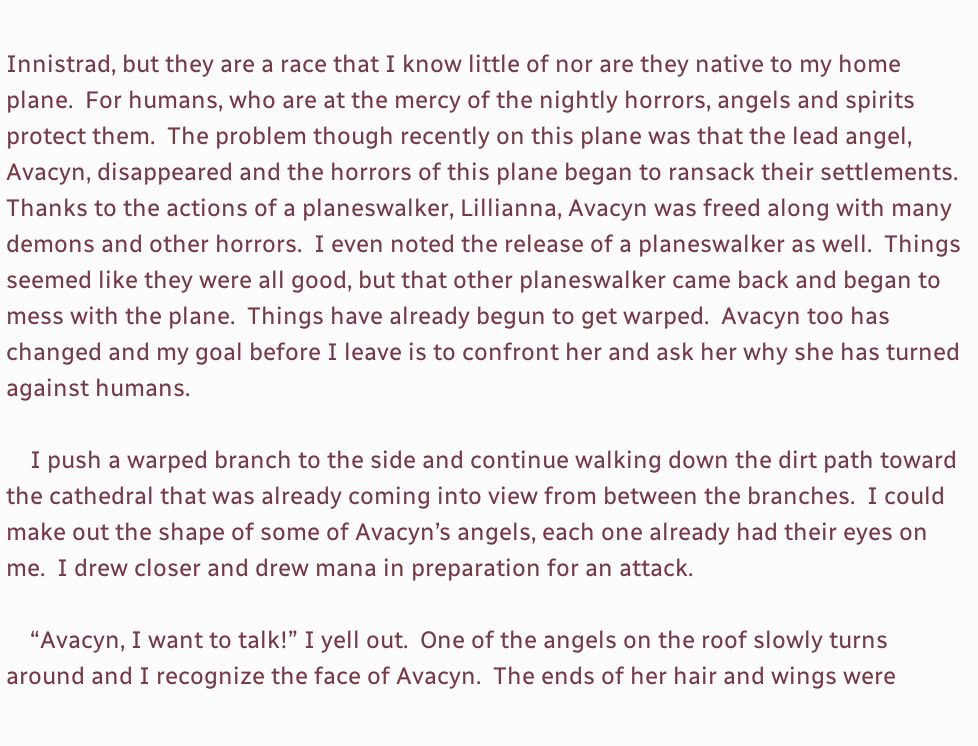Innistrad, but they are a race that I know little of nor are they native to my home plane.  For humans, who are at the mercy of the nightly horrors, angels and spirits protect them.  The problem though recently on this plane was that the lead angel, Avacyn, disappeared and the horrors of this plane began to ransack their settlements.  Thanks to the actions of a planeswalker, Lillianna, Avacyn was freed along with many demons and other horrors.  I even noted the release of a planeswalker as well.  Things seemed like they were all good, but that other planeswalker came back and began to mess with the plane.  Things have already begun to get warped.  Avacyn too has changed and my goal before I leave is to confront her and ask her why she has turned against humans.

    I push a warped branch to the side and continue walking down the dirt path toward the cathedral that was already coming into view from between the branches.  I could make out the shape of some of Avacyn’s angels, each one already had their eyes on me.  I drew closer and drew mana in preparation for an attack.

    “Avacyn, I want to talk!” I yell out.  One of the angels on the roof slowly turns around and I recognize the face of Avacyn.  The ends of her hair and wings were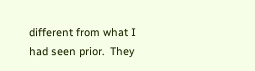different from what I had seen prior.  They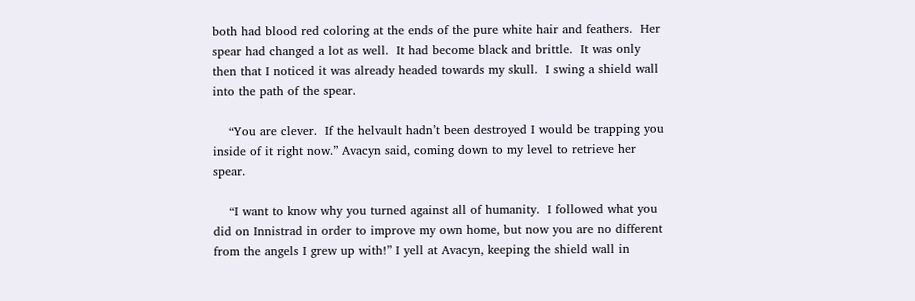both had blood red coloring at the ends of the pure white hair and feathers.  Her spear had changed a lot as well.  It had become black and brittle.  It was only then that I noticed it was already headed towards my skull.  I swing a shield wall into the path of the spear.

    “You are clever.  If the helvault hadn’t been destroyed I would be trapping you inside of it right now.” Avacyn said, coming down to my level to retrieve her spear.

    “I want to know why you turned against all of humanity.  I followed what you did on Innistrad in order to improve my own home, but now you are no different from the angels I grew up with!” I yell at Avacyn, keeping the shield wall in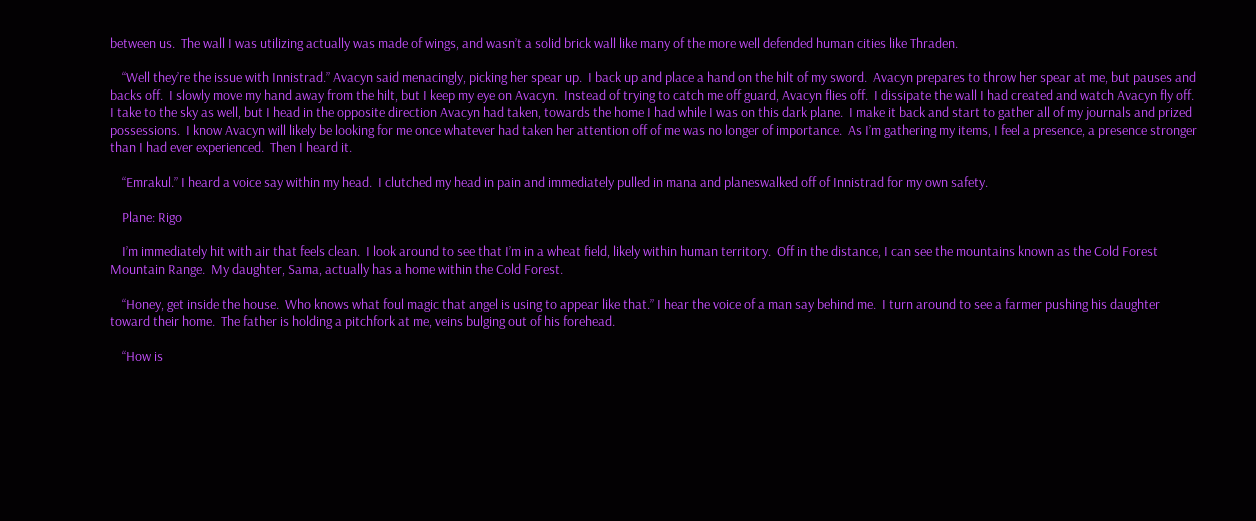between us.  The wall I was utilizing actually was made of wings, and wasn’t a solid brick wall like many of the more well defended human cities like Thraden.

    “Well they’re the issue with Innistrad.” Avacyn said menacingly, picking her spear up.  I back up and place a hand on the hilt of my sword.  Avacyn prepares to throw her spear at me, but pauses and backs off.  I slowly move my hand away from the hilt, but I keep my eye on Avacyn.  Instead of trying to catch me off guard, Avacyn flies off.  I dissipate the wall I had created and watch Avacyn fly off.  I take to the sky as well, but I head in the opposite direction Avacyn had taken, towards the home I had while I was on this dark plane.  I make it back and start to gather all of my journals and prized possessions.  I know Avacyn will likely be looking for me once whatever had taken her attention off of me was no longer of importance.  As I’m gathering my items, I feel a presence, a presence stronger than I had ever experienced.  Then I heard it.

    “Emrakul.” I heard a voice say within my head.  I clutched my head in pain and immediately pulled in mana and planeswalked off of Innistrad for my own safety.

    Plane: Rigo

    I’m immediately hit with air that feels clean.  I look around to see that I’m in a wheat field, likely within human territory.  Off in the distance, I can see the mountains known as the Cold Forest Mountain Range.  My daughter, Sama, actually has a home within the Cold Forest.

    “Honey, get inside the house.  Who knows what foul magic that angel is using to appear like that.” I hear the voice of a man say behind me.  I turn around to see a farmer pushing his daughter toward their home.  The father is holding a pitchfork at me, veins bulging out of his forehead.

    “How is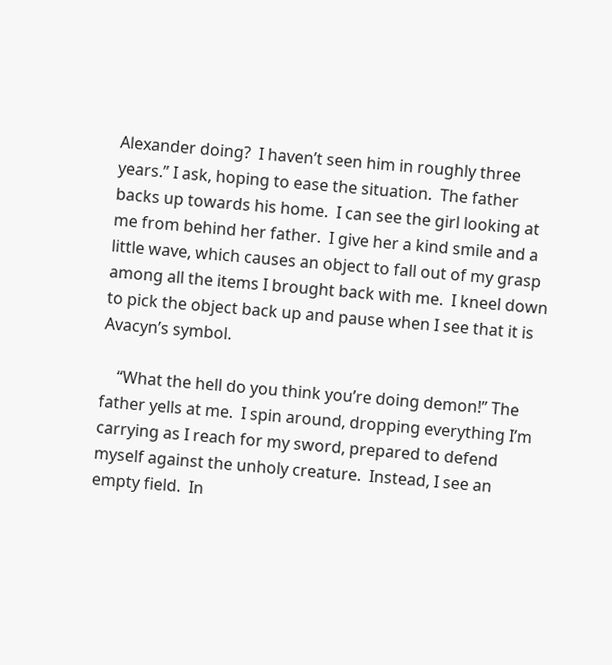Alexander doing?  I haven’t seen him in roughly three years.” I ask, hoping to ease the situation.  The father backs up towards his home.  I can see the girl looking at me from behind her father.  I give her a kind smile and a little wave, which causes an object to fall out of my grasp among all the items I brought back with me.  I kneel down to pick the object back up and pause when I see that it is Avacyn’s symbol.

    “What the hell do you think you’re doing demon!” The father yells at me.  I spin around, dropping everything I’m carrying as I reach for my sword, prepared to defend myself against the unholy creature.  Instead, I see an empty field.  In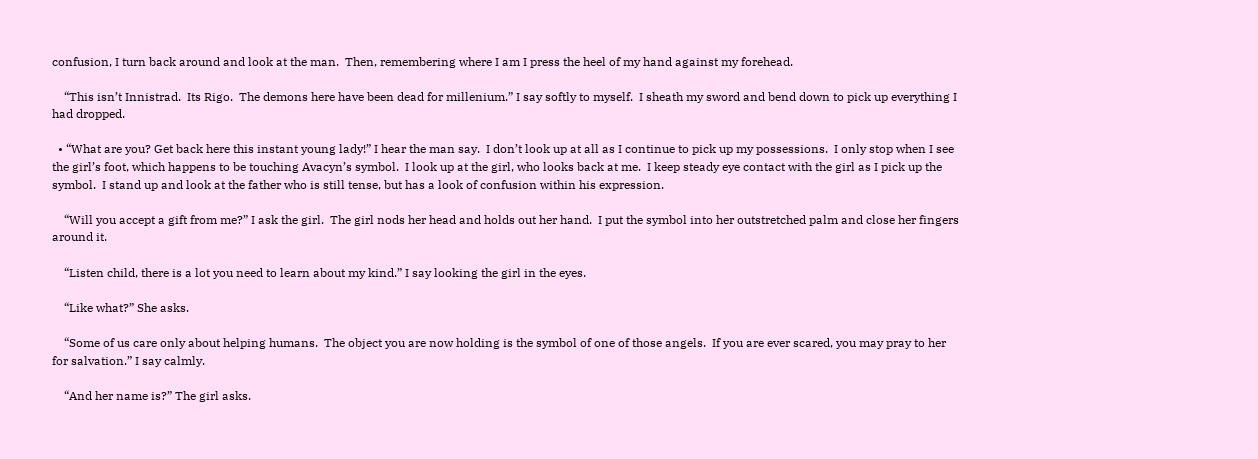confusion, I turn back around and look at the man.  Then, remembering where I am I press the heel of my hand against my forehead.

    “This isn’t Innistrad.  Its Rigo.  The demons here have been dead for millenium.” I say softly to myself.  I sheath my sword and bend down to pick up everything I had dropped.

  • “What are you? Get back here this instant young lady!” I hear the man say.  I don’t look up at all as I continue to pick up my possessions.  I only stop when I see the girl’s foot, which happens to be touching Avacyn’s symbol.  I look up at the girl, who looks back at me.  I keep steady eye contact with the girl as I pick up the symbol.  I stand up and look at the father who is still tense, but has a look of confusion within his expression.

    “Will you accept a gift from me?” I ask the girl.  The girl nods her head and holds out her hand.  I put the symbol into her outstretched palm and close her fingers around it.

    “Listen child, there is a lot you need to learn about my kind.” I say looking the girl in the eyes.

    “Like what?” She asks.

    “Some of us care only about helping humans.  The object you are now holding is the symbol of one of those angels.  If you are ever scared, you may pray to her for salvation.” I say calmly.

    “And her name is?” The girl asks.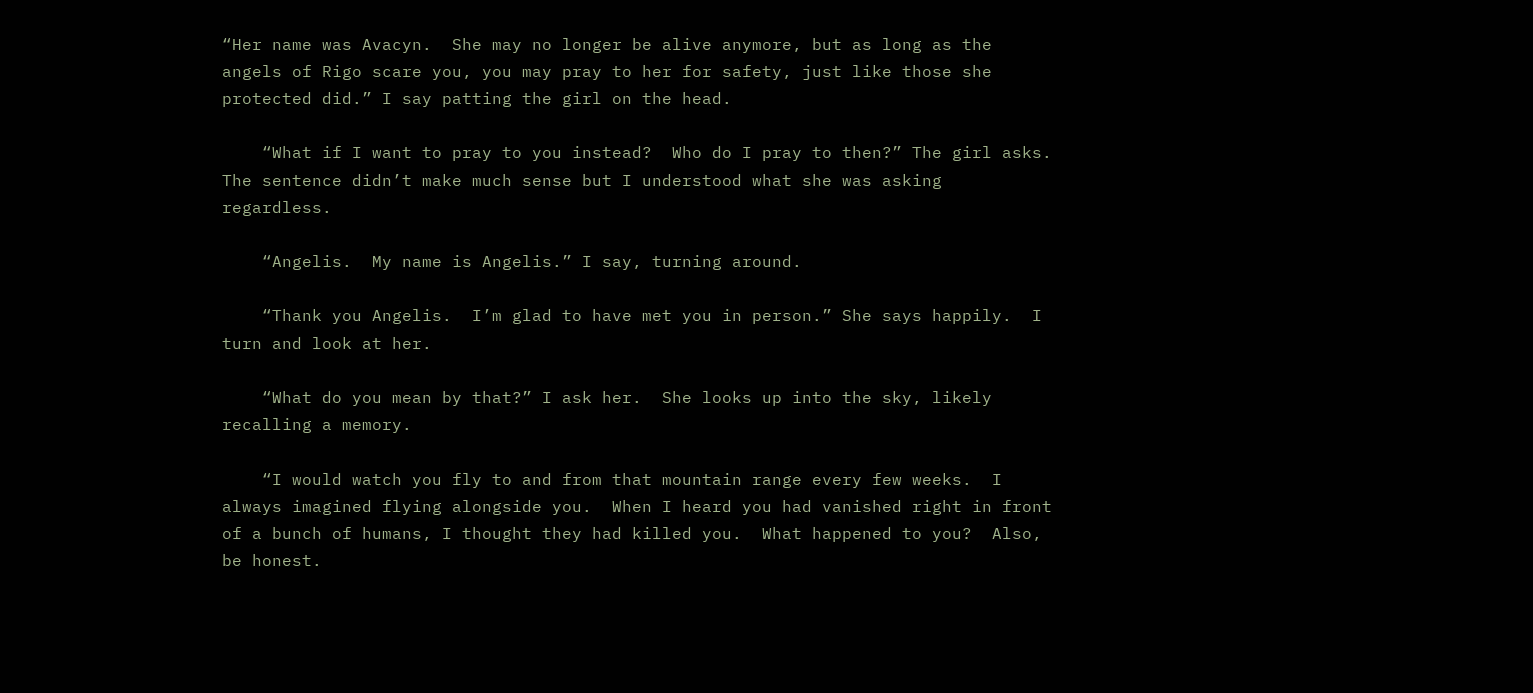“Her name was Avacyn.  She may no longer be alive anymore, but as long as the angels of Rigo scare you, you may pray to her for safety, just like those she protected did.” I say patting the girl on the head.

    “What if I want to pray to you instead?  Who do I pray to then?” The girl asks.  The sentence didn’t make much sense but I understood what she was asking regardless.

    “Angelis.  My name is Angelis.” I say, turning around.

    “Thank you Angelis.  I’m glad to have met you in person.” She says happily.  I turn and look at her.

    “What do you mean by that?” I ask her.  She looks up into the sky, likely recalling a memory.

    “I would watch you fly to and from that mountain range every few weeks.  I always imagined flying alongside you.  When I heard you had vanished right in front of a bunch of humans, I thought they had killed you.  What happened to you?  Also, be honest.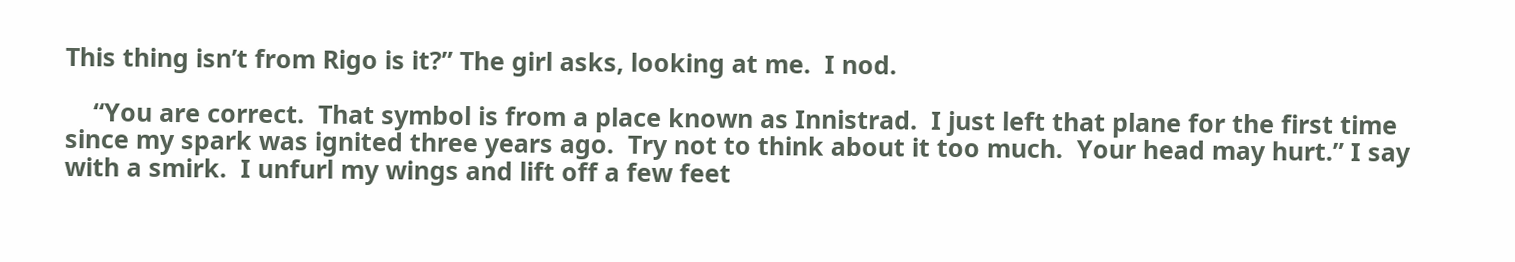This thing isn’t from Rigo is it?” The girl asks, looking at me.  I nod.

    “You are correct.  That symbol is from a place known as Innistrad.  I just left that plane for the first time since my spark was ignited three years ago.  Try not to think about it too much.  Your head may hurt.” I say with a smirk.  I unfurl my wings and lift off a few feet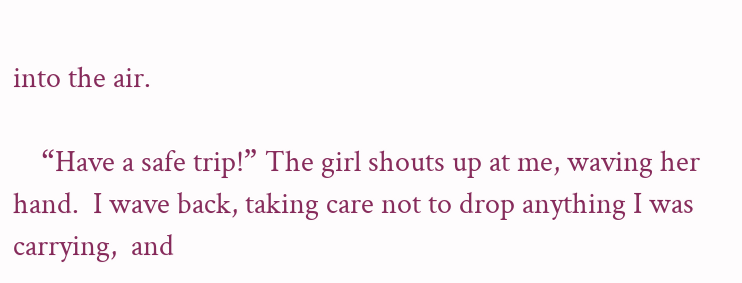into the air.

    “Have a safe trip!” The girl shouts up at me, waving her hand.  I wave back, taking care not to drop anything I was carrying,  and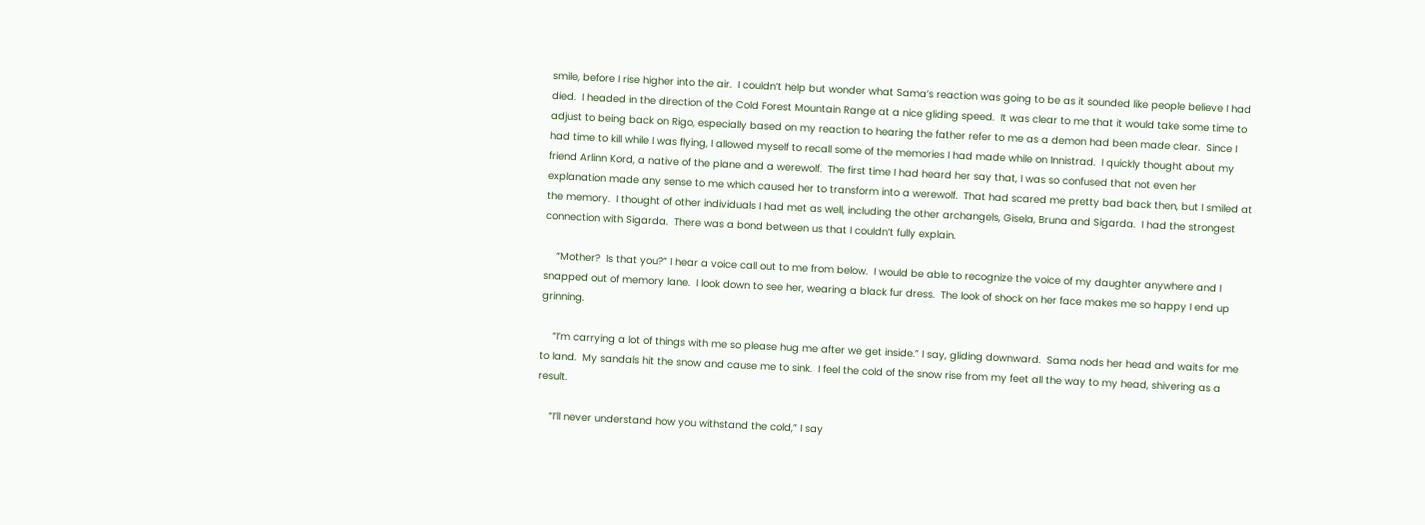smile, before I rise higher into the air.  I couldn’t help but wonder what Sama’s reaction was going to be as it sounded like people believe I had died.  I headed in the direction of the Cold Forest Mountain Range at a nice gliding speed.  It was clear to me that it would take some time to adjust to being back on Rigo, especially based on my reaction to hearing the father refer to me as a demon had been made clear.  Since I had time to kill while I was flying, I allowed myself to recall some of the memories I had made while on Innistrad.  I quickly thought about my friend Arlinn Kord, a native of the plane and a werewolf.  The first time I had heard her say that, I was so confused that not even her explanation made any sense to me which caused her to transform into a werewolf.  That had scared me pretty bad back then, but I smiled at the memory.  I thought of other individuals I had met as well, including the other archangels, Gisela, Bruna and Sigarda.  I had the strongest connection with Sigarda.  There was a bond between us that I couldn’t fully explain.

    “Mother?  Is that you?” I hear a voice call out to me from below.  I would be able to recognize the voice of my daughter anywhere and I snapped out of memory lane.  I look down to see her, wearing a black fur dress.  The look of shock on her face makes me so happy I end up grinning.

    “I’m carrying a lot of things with me so please hug me after we get inside.” I say, gliding downward.  Sama nods her head and waits for me to land.  My sandals hit the snow and cause me to sink.  I feel the cold of the snow rise from my feet all the way to my head, shivering as a result.

    “I’ll never understand how you withstand the cold,” I say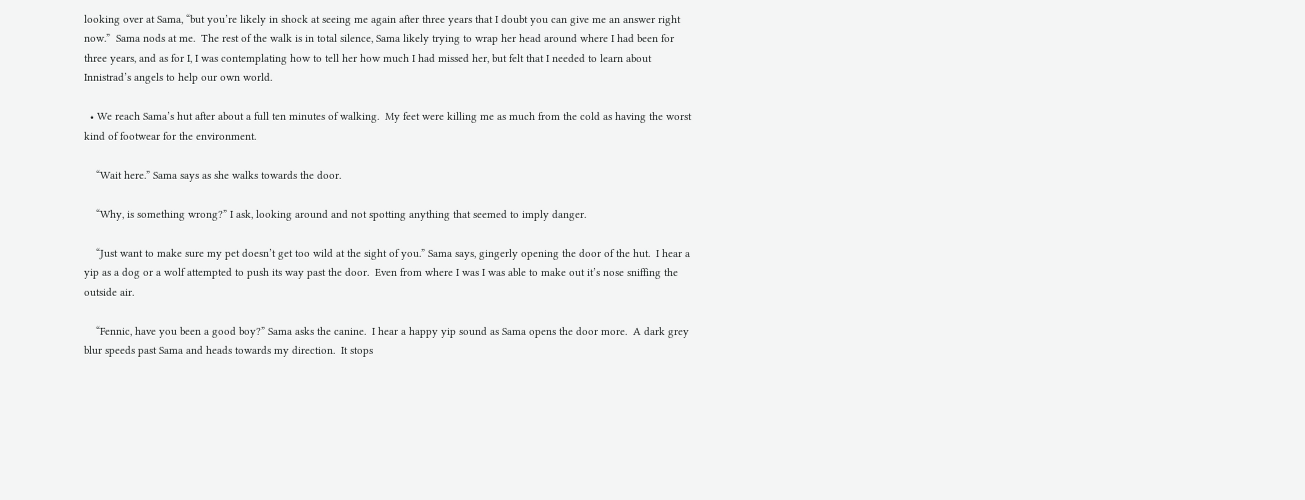looking over at Sama, “but you’re likely in shock at seeing me again after three years that I doubt you can give me an answer right now.”  Sama nods at me.  The rest of the walk is in total silence, Sama likely trying to wrap her head around where I had been for three years, and as for I, I was contemplating how to tell her how much I had missed her, but felt that I needed to learn about Innistrad’s angels to help our own world.

  • We reach Sama’s hut after about a full ten minutes of walking.  My feet were killing me as much from the cold as having the worst kind of footwear for the environment.

    “Wait here.” Sama says as she walks towards the door.

    “Why, is something wrong?” I ask, looking around and not spotting anything that seemed to imply danger.

    “Just want to make sure my pet doesn’t get too wild at the sight of you.” Sama says, gingerly opening the door of the hut.  I hear a yip as a dog or a wolf attempted to push its way past the door.  Even from where I was I was able to make out it’s nose sniffing the outside air.

    “Fennic, have you been a good boy?” Sama asks the canine.  I hear a happy yip sound as Sama opens the door more.  A dark grey blur speeds past Sama and heads towards my direction.  It stops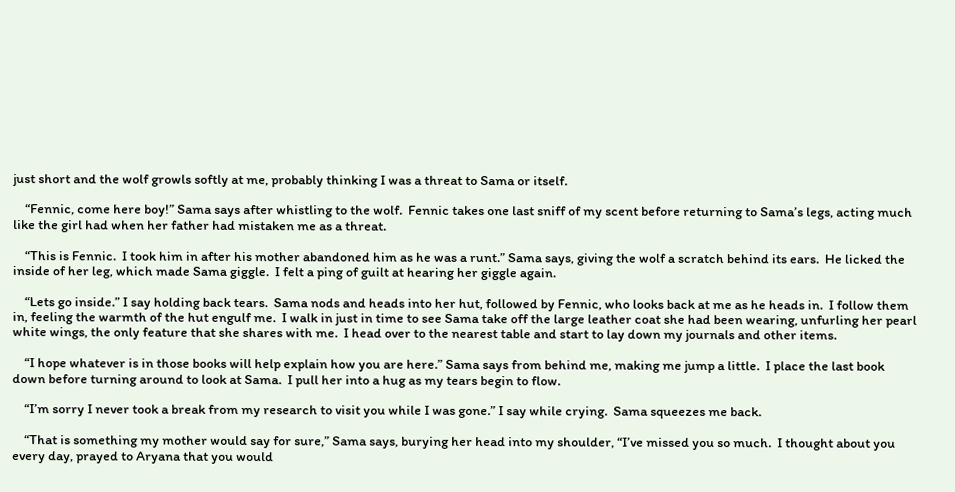just short and the wolf growls softly at me, probably thinking I was a threat to Sama or itself.

    “Fennic, come here boy!” Sama says after whistling to the wolf.  Fennic takes one last sniff of my scent before returning to Sama’s legs, acting much like the girl had when her father had mistaken me as a threat.

    “This is Fennic.  I took him in after his mother abandoned him as he was a runt.” Sama says, giving the wolf a scratch behind its ears.  He licked the inside of her leg, which made Sama giggle.  I felt a ping of guilt at hearing her giggle again.

    “Lets go inside.” I say holding back tears.  Sama nods and heads into her hut, followed by Fennic, who looks back at me as he heads in.  I follow them in, feeling the warmth of the hut engulf me.  I walk in just in time to see Sama take off the large leather coat she had been wearing, unfurling her pearl white wings, the only feature that she shares with me.  I head over to the nearest table and start to lay down my journals and other items.

    “I hope whatever is in those books will help explain how you are here.” Sama says from behind me, making me jump a little.  I place the last book down before turning around to look at Sama.  I pull her into a hug as my tears begin to flow.

    “I’m sorry I never took a break from my research to visit you while I was gone.” I say while crying.  Sama squeezes me back.

    “That is something my mother would say for sure,” Sama says, burying her head into my shoulder, “I’ve missed you so much.  I thought about you every day, prayed to Aryana that you would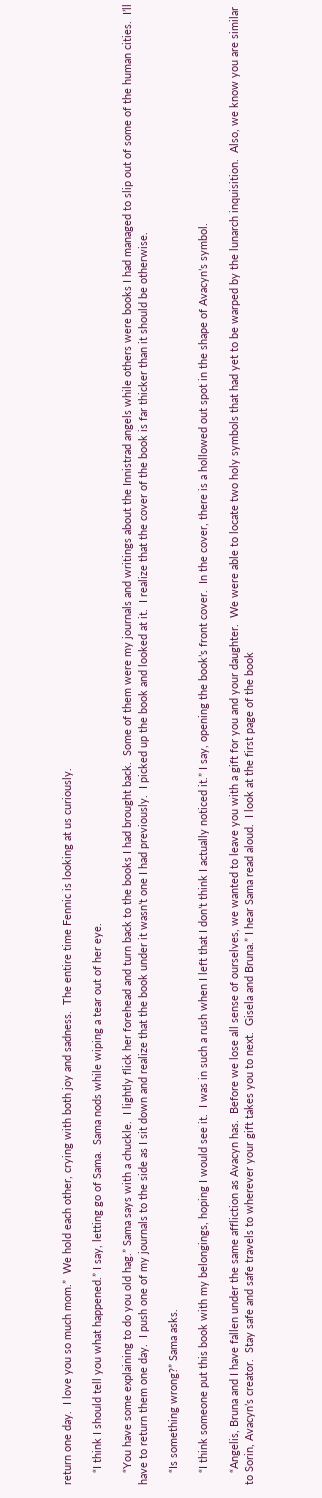return one day.  I love you so much mom.”  We hold each other, crying with both joy and sadness.  The entire time Fennic is looking at us curiously.

    “I think I should tell you what happened.” I say, letting go of Sama.  Sama nods while wiping a tear out of her eye.

    “You have some explaining to do you old hag.” Sama says with a chuckle.  I lightly flick her forehead and turn back to the books I had brought back.  Some of them were my journals and writings about the Innistrad angels while others were books I had managed to slip out of some of the human cities.  I’ll have to return them one day.  I push one of my journals to the side as I sit down and realize that the book under it wasn’t one I had previously.  I picked up the book and looked at it.  I realize that the cover of the book is far thicker than it should be otherwise.

    “Is something wrong?” Sama asks.

    “I think someone put this book with my belongings, hoping I would see it.  I was in such a rush when I left that I don’t think I actually noticed it.” I say, opening the book’s front cover.  In the cover, there is a hollowed out spot in the shape of Avacyn’s symbol.

    “Angelis, Bruna and I have fallen under the same affliction as Avacyn has.  Before we lose all sense of ourselves, we wanted to leave you with a gift for you and your daughter.  We were able to locate two holy symbols that had yet to be warped by the lunarch inquisition.  Also, we know you are similar to Sorin, Avacyn’s creator.  Stay safe and safe travels to wherever your gift takes you to next.  Gisela and Bruna.” I hear Sama read aloud.  I look at the first page of the book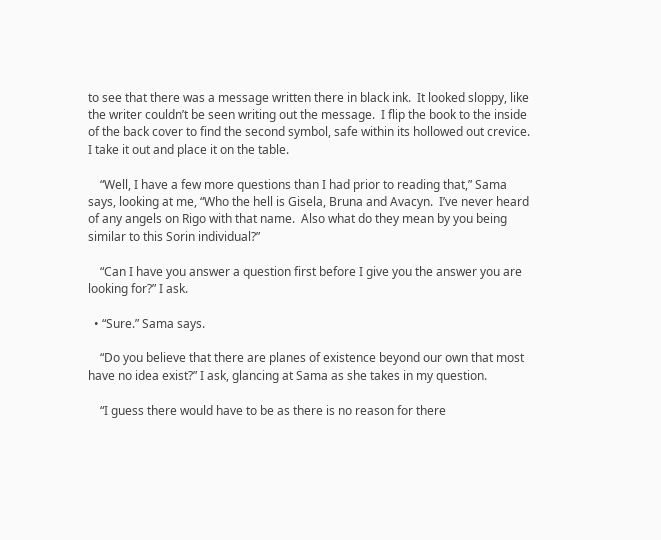to see that there was a message written there in black ink.  It looked sloppy, like the writer couldn’t be seen writing out the message.  I flip the book to the inside of the back cover to find the second symbol, safe within its hollowed out crevice.  I take it out and place it on the table.

    “Well, I have a few more questions than I had prior to reading that,” Sama says, looking at me, “Who the hell is Gisela, Bruna and Avacyn.  I’ve never heard of any angels on Rigo with that name.  Also what do they mean by you being similar to this Sorin individual?”

    “Can I have you answer a question first before I give you the answer you are looking for?” I ask.

  • “Sure.” Sama says.

    “Do you believe that there are planes of existence beyond our own that most have no idea exist?” I ask, glancing at Sama as she takes in my question.

    “I guess there would have to be as there is no reason for there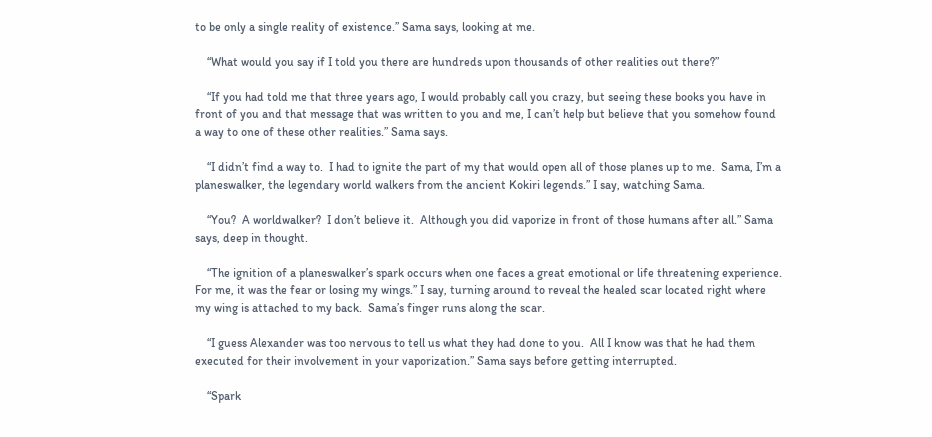to be only a single reality of existence.” Sama says, looking at me.

    “What would you say if I told you there are hundreds upon thousands of other realities out there?”

    “If you had told me that three years ago, I would probably call you crazy, but seeing these books you have in front of you and that message that was written to you and me, I can’t help but believe that you somehow found a way to one of these other realities.” Sama says.

    “I didn’t find a way to.  I had to ignite the part of my that would open all of those planes up to me.  Sama, I’m a planeswalker, the legendary world walkers from the ancient Kokiri legends.” I say, watching Sama.

    “You?  A worldwalker?  I don’t believe it.  Although you did vaporize in front of those humans after all.” Sama says, deep in thought.

    “The ignition of a planeswalker’s spark occurs when one faces a great emotional or life threatening experience.  For me, it was the fear or losing my wings.” I say, turning around to reveal the healed scar located right where my wing is attached to my back.  Sama’s finger runs along the scar.

    “I guess Alexander was too nervous to tell us what they had done to you.  All I know was that he had them executed for their involvement in your vaporization.” Sama says before getting interrupted.

    “Spark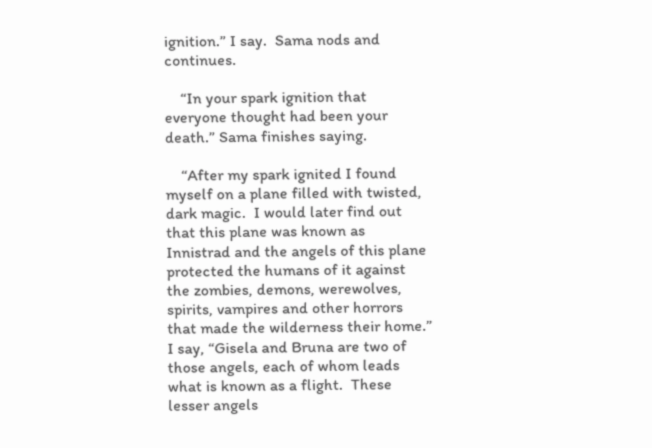ignition.” I say.  Sama nods and continues.

    “In your spark ignition that everyone thought had been your death.” Sama finishes saying.

    “After my spark ignited I found myself on a plane filled with twisted, dark magic.  I would later find out that this plane was known as Innistrad and the angels of this plane protected the humans of it against the zombies, demons, werewolves, spirits, vampires and other horrors that made the wilderness their home.” I say, “Gisela and Bruna are two of those angels, each of whom leads what is known as a flight.  These lesser angels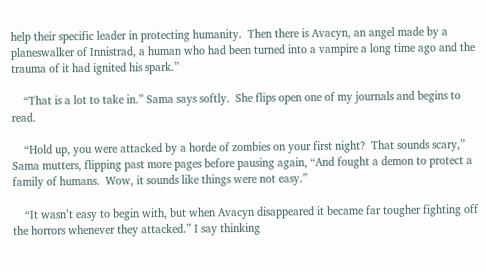help their specific leader in protecting humanity.  Then there is Avacyn, an angel made by a planeswalker of Innistrad, a human who had been turned into a vampire a long time ago and the trauma of it had ignited his spark.”

    “That is a lot to take in.” Sama says softly.  She flips open one of my journals and begins to read.

    “Hold up, you were attacked by a horde of zombies on your first night?  That sounds scary,” Sama mutters, flipping past more pages before pausing again, “And fought a demon to protect a family of humans.  Wow, it sounds like things were not easy.”

    “It wasn’t easy to begin with, but when Avacyn disappeared it became far tougher fighting off the horrors whenever they attacked.” I say thinking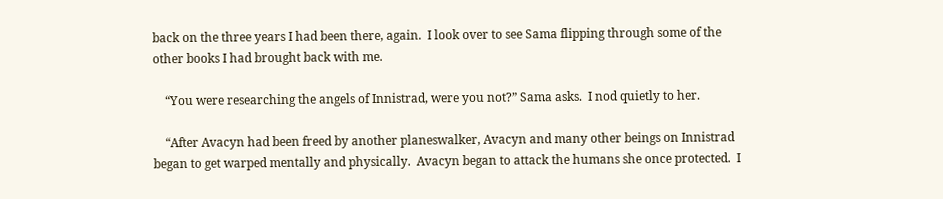back on the three years I had been there, again.  I look over to see Sama flipping through some of the other books I had brought back with me.

    “You were researching the angels of Innistrad, were you not?” Sama asks.  I nod quietly to her.

    “After Avacyn had been freed by another planeswalker, Avacyn and many other beings on Innistrad began to get warped mentally and physically.  Avacyn began to attack the humans she once protected.  I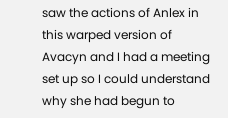saw the actions of Anlex in this warped version of Avacyn and I had a meeting set up so I could understand why she had begun to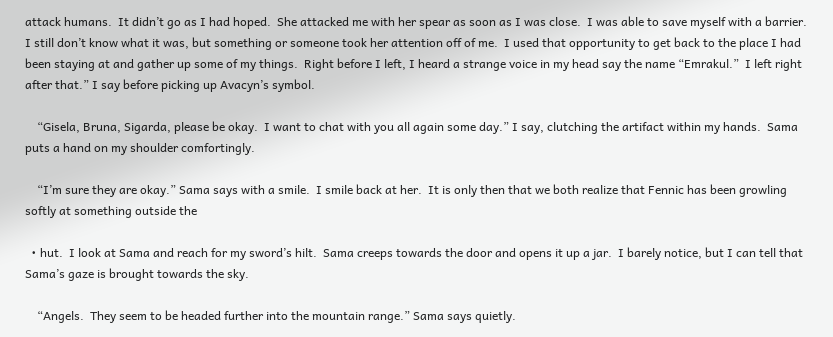attack humans.  It didn’t go as I had hoped.  She attacked me with her spear as soon as I was close.  I was able to save myself with a barrier.  I still don’t know what it was, but something or someone took her attention off of me.  I used that opportunity to get back to the place I had been staying at and gather up some of my things.  Right before I left, I heard a strange voice in my head say the name “Emrakul.”  I left right after that.” I say before picking up Avacyn’s symbol.

    “Gisela, Bruna, Sigarda, please be okay.  I want to chat with you all again some day.” I say, clutching the artifact within my hands.  Sama puts a hand on my shoulder comfortingly.

    “I’m sure they are okay.” Sama says with a smile.  I smile back at her.  It is only then that we both realize that Fennic has been growling softly at something outside the

  • hut.  I look at Sama and reach for my sword’s hilt.  Sama creeps towards the door and opens it up a jar.  I barely notice, but I can tell that Sama’s gaze is brought towards the sky.

    “Angels.  They seem to be headed further into the mountain range.” Sama says quietly.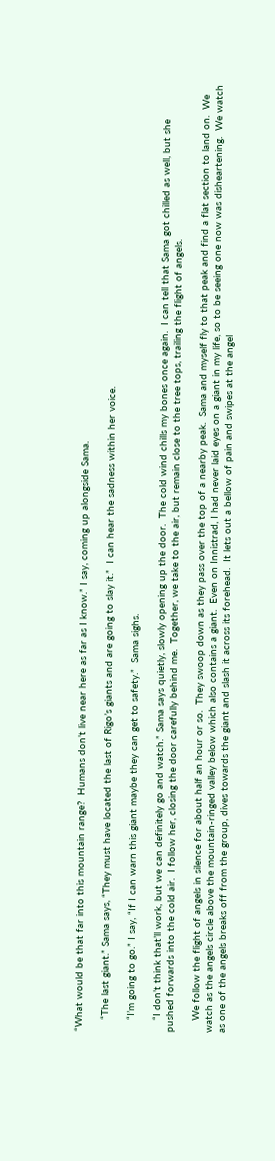“What would be that far into this mountain range?  Humans don’t live near here as far as I know.” I say, coming up alongside Sama.

    “The last giant.” Sama says, “They must have located the last of Rigo’s giants and are going to slay it.”  I can hear the sadness within her voice.

    “I’m going to go.” I say, “If I can warn this giant maybe they can get to safety.”  Sama sighs.

    “I don’t think that’ll work, but we can definitely go and watch.” Sama says quietly, slowly opening up the door.  The cold wind chills my bones once again.  I can tell that Sama got chilled as well, but she pushed forwards into the cold air.  I follow her, closing the door carefully behind me.  Together, we take to the air, but remain close to the tree tops, trailing the flight of angels.

    We follow the flight of angels in silence for about half an hour or so.  They swoop down as they pass over the top of a nearby peak.  Sama and myself fly to that peak and find a flat section to land on.  We watch as the angels circle above the mountain-ringed valley below which also contains a giant.  Even on Innistrad, I had never laid eyes on a giant in my life, so to be seeing one now was disheartening.  We watch as one of the angels breaks off from the group, dives towards the giant and slash it across its forehead.  It lets out a bellow of pain and swipes at the angel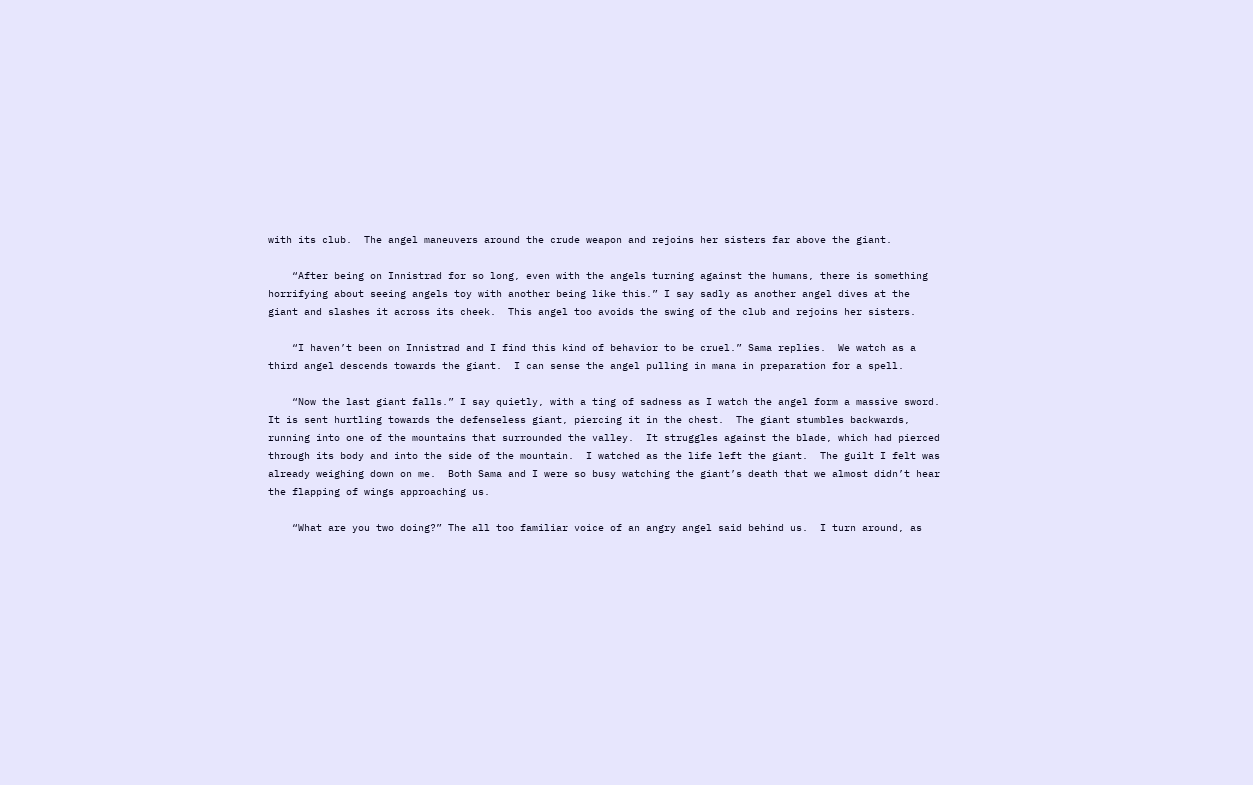with its club.  The angel maneuvers around the crude weapon and rejoins her sisters far above the giant.

    “After being on Innistrad for so long, even with the angels turning against the humans, there is something horrifying about seeing angels toy with another being like this.” I say sadly as another angel dives at the giant and slashes it across its cheek.  This angel too avoids the swing of the club and rejoins her sisters.

    “I haven’t been on Innistrad and I find this kind of behavior to be cruel.” Sama replies.  We watch as a third angel descends towards the giant.  I can sense the angel pulling in mana in preparation for a spell.

    “Now the last giant falls.” I say quietly, with a ting of sadness as I watch the angel form a massive sword.  It is sent hurtling towards the defenseless giant, piercing it in the chest.  The giant stumbles backwards, running into one of the mountains that surrounded the valley.  It struggles against the blade, which had pierced through its body and into the side of the mountain.  I watched as the life left the giant.  The guilt I felt was already weighing down on me.  Both Sama and I were so busy watching the giant’s death that we almost didn’t hear the flapping of wings approaching us.

    “What are you two doing?” The all too familiar voice of an angry angel said behind us.  I turn around, as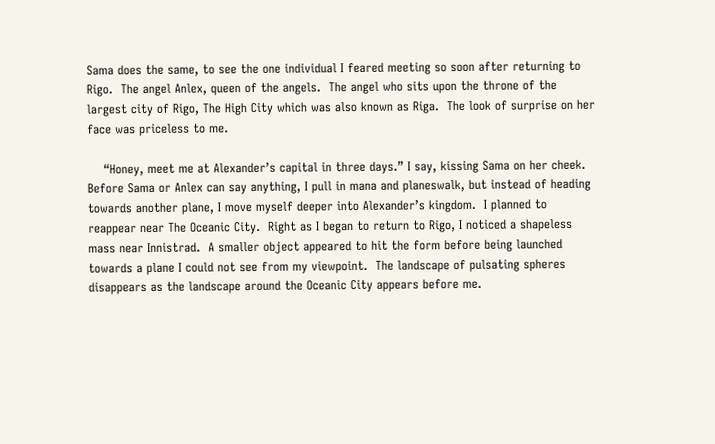Sama does the same, to see the one individual I feared meeting so soon after returning to Rigo.  The angel Anlex, queen of the angels.  The angel who sits upon the throne of the largest city of Rigo, The High City which was also known as Riga.  The look of surprise on her face was priceless to me.

    “Honey, meet me at Alexander’s capital in three days.” I say, kissing Sama on her cheek.  Before Sama or Anlex can say anything, I pull in mana and planeswalk, but instead of heading towards another plane, I move myself deeper into Alexander’s kingdom.  I planned to reappear near The Oceanic City.  Right as I began to return to Rigo, I noticed a shapeless mass near Innistrad.  A smaller object appeared to hit the form before being launched towards a plane I could not see from my viewpoint.  The landscape of pulsating spheres disappears as the landscape around the Oceanic City appears before me.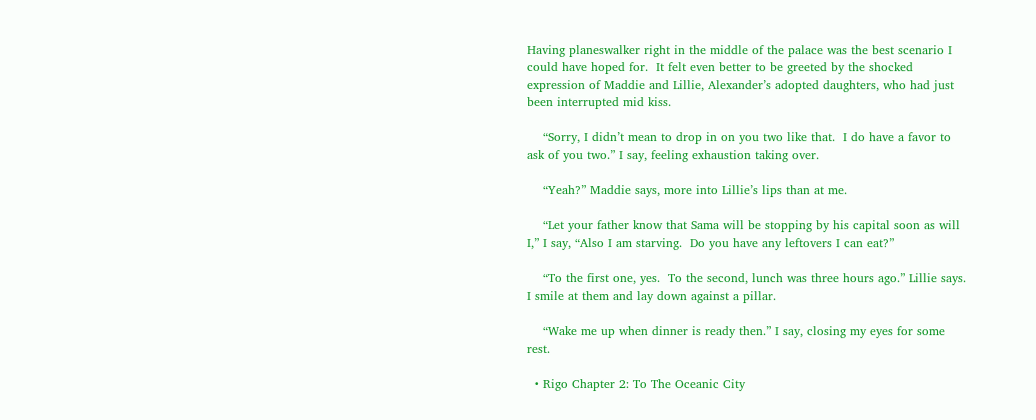Having planeswalker right in the middle of the palace was the best scenario I could have hoped for.  It felt even better to be greeted by the shocked expression of Maddie and Lillie, Alexander’s adopted daughters, who had just been interrupted mid kiss.

    “Sorry, I didn’t mean to drop in on you two like that.  I do have a favor to ask of you two.” I say, feeling exhaustion taking over.

    “Yeah?” Maddie says, more into Lillie’s lips than at me.

    “Let your father know that Sama will be stopping by his capital soon as will I,” I say, “Also I am starving.  Do you have any leftovers I can eat?”

    “To the first one, yes.  To the second, lunch was three hours ago.” Lillie says.  I smile at them and lay down against a pillar.

    “Wake me up when dinner is ready then.” I say, closing my eyes for some rest.

  • Rigo Chapter 2: To The Oceanic City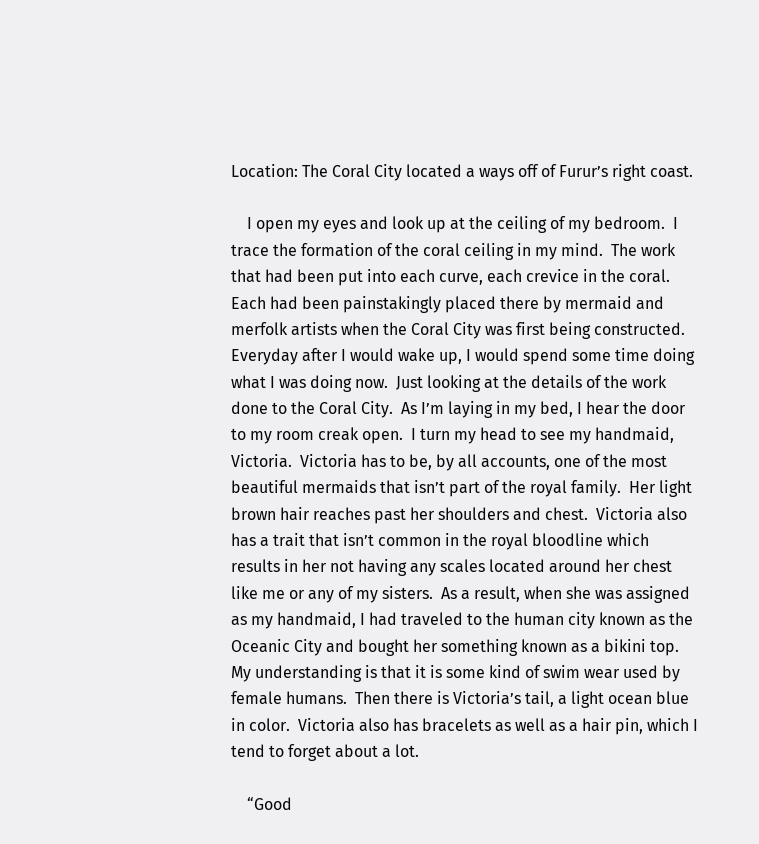Location: The Coral City located a ways off of Furur’s right coast.

    I open my eyes and look up at the ceiling of my bedroom.  I trace the formation of the coral ceiling in my mind.  The work that had been put into each curve, each crevice in the coral.  Each had been painstakingly placed there by mermaid and merfolk artists when the Coral City was first being constructed.  Everyday after I would wake up, I would spend some time doing what I was doing now.  Just looking at the details of the work done to the Coral City.  As I’m laying in my bed, I hear the door to my room creak open.  I turn my head to see my handmaid, Victoria.  Victoria has to be, by all accounts, one of the most beautiful mermaids that isn’t part of the royal family.  Her light brown hair reaches past her shoulders and chest.  Victoria also has a trait that isn’t common in the royal bloodline which results in her not having any scales located around her chest like me or any of my sisters.  As a result, when she was assigned as my handmaid, I had traveled to the human city known as the Oceanic City and bought her something known as a bikini top.  My understanding is that it is some kind of swim wear used by female humans.  Then there is Victoria’s tail, a light ocean blue in color.  Victoria also has bracelets as well as a hair pin, which I tend to forget about a lot.

    “Good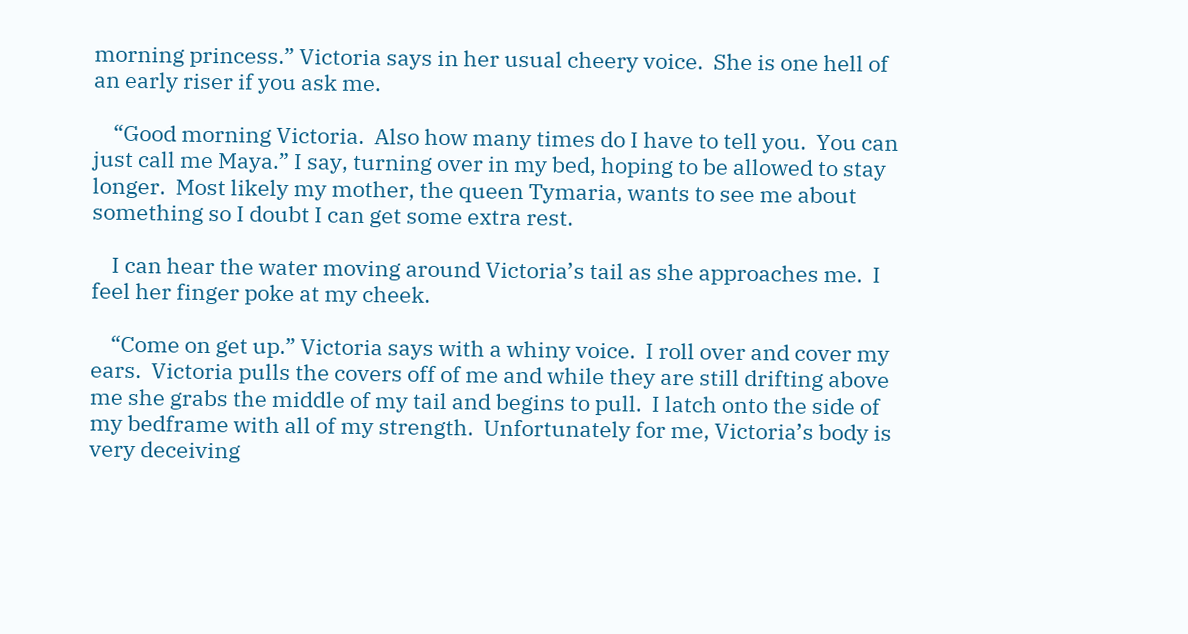morning princess.” Victoria says in her usual cheery voice.  She is one hell of an early riser if you ask me.

    “Good morning Victoria.  Also how many times do I have to tell you.  You can just call me Maya.” I say, turning over in my bed, hoping to be allowed to stay longer.  Most likely my mother, the queen Tymaria, wants to see me about something so I doubt I can get some extra rest.

    I can hear the water moving around Victoria’s tail as she approaches me.  I feel her finger poke at my cheek.

    “Come on get up.” Victoria says with a whiny voice.  I roll over and cover my ears.  Victoria pulls the covers off of me and while they are still drifting above me she grabs the middle of my tail and begins to pull.  I latch onto the side of my bedframe with all of my strength.  Unfortunately for me, Victoria’s body is very deceiving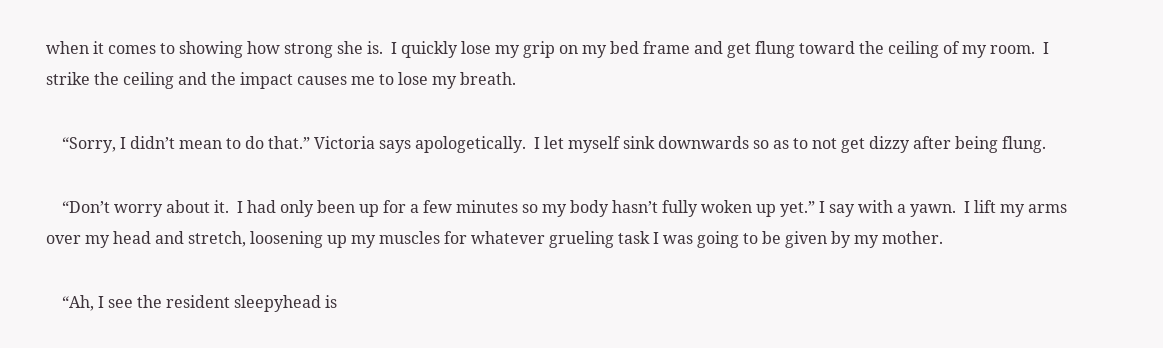when it comes to showing how strong she is.  I quickly lose my grip on my bed frame and get flung toward the ceiling of my room.  I strike the ceiling and the impact causes me to lose my breath.

    “Sorry, I didn’t mean to do that.” Victoria says apologetically.  I let myself sink downwards so as to not get dizzy after being flung.

    “Don’t worry about it.  I had only been up for a few minutes so my body hasn’t fully woken up yet.” I say with a yawn.  I lift my arms over my head and stretch, loosening up my muscles for whatever grueling task I was going to be given by my mother.

    “Ah, I see the resident sleepyhead is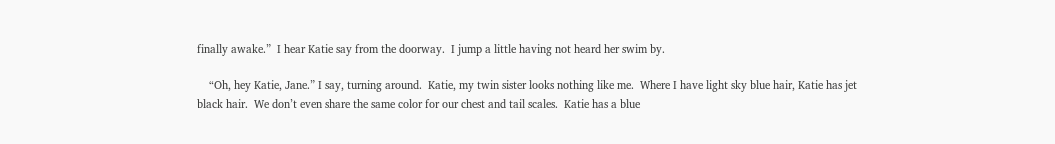finally awake.”  I hear Katie say from the doorway.  I jump a little having not heard her swim by.

    “Oh, hey Katie, Jane.” I say, turning around.  Katie, my twin sister looks nothing like me.  Where I have light sky blue hair, Katie has jet black hair.  We don’t even share the same color for our chest and tail scales.  Katie has a blue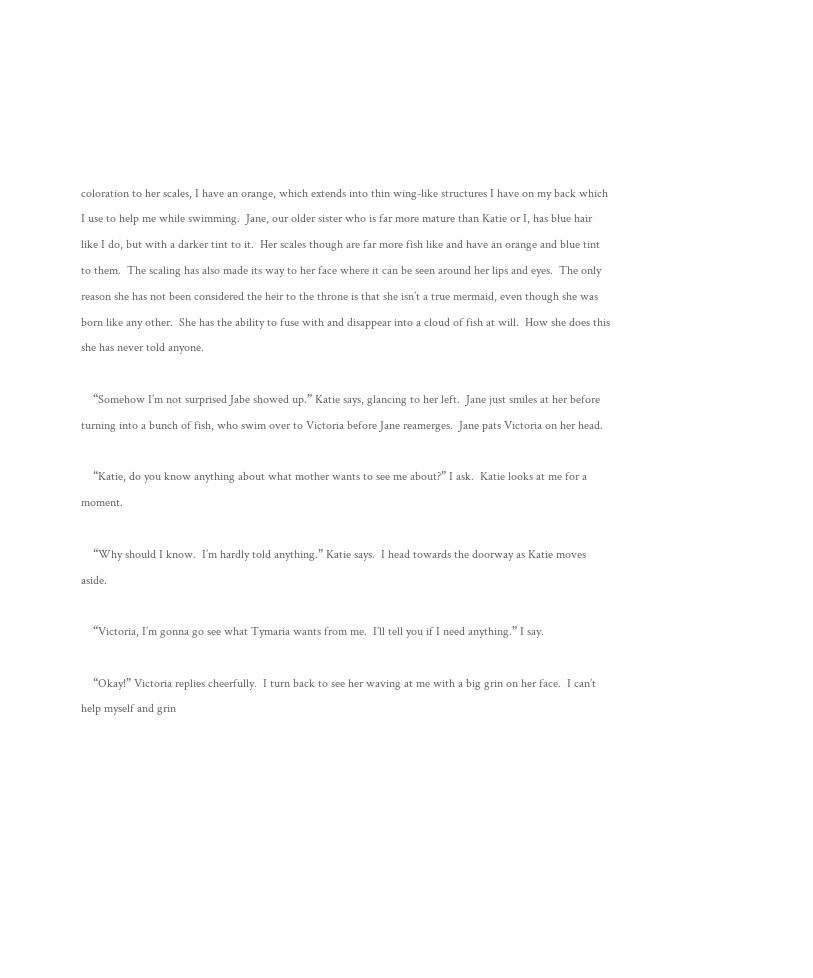coloration to her scales, I have an orange, which extends into thin wing-like structures I have on my back which I use to help me while swimming.  Jane, our older sister who is far more mature than Katie or I, has blue hair like I do, but with a darker tint to it.  Her scales though are far more fish like and have an orange and blue tint to them.  The scaling has also made its way to her face where it can be seen around her lips and eyes.  The only reason she has not been considered the heir to the throne is that she isn’t a true mermaid, even though she was born like any other.  She has the ability to fuse with and disappear into a cloud of fish at will.  How she does this she has never told anyone.

    “Somehow I’m not surprised Jabe showed up.” Katie says, glancing to her left.  Jane just smiles at her before turning into a bunch of fish, who swim over to Victoria before Jane reamerges.  Jane pats Victoria on her head.

    “Katie, do you know anything about what mother wants to see me about?” I ask.  Katie looks at me for a moment.

    “Why should I know.  I’m hardly told anything.” Katie says.  I head towards the doorway as Katie moves aside.

    “Victoria, I’m gonna go see what Tymaria wants from me.  I’ll tell you if I need anything.” I say.

    “Okay!” Victoria replies cheerfully.  I turn back to see her waving at me with a big grin on her face.  I can’t help myself and grin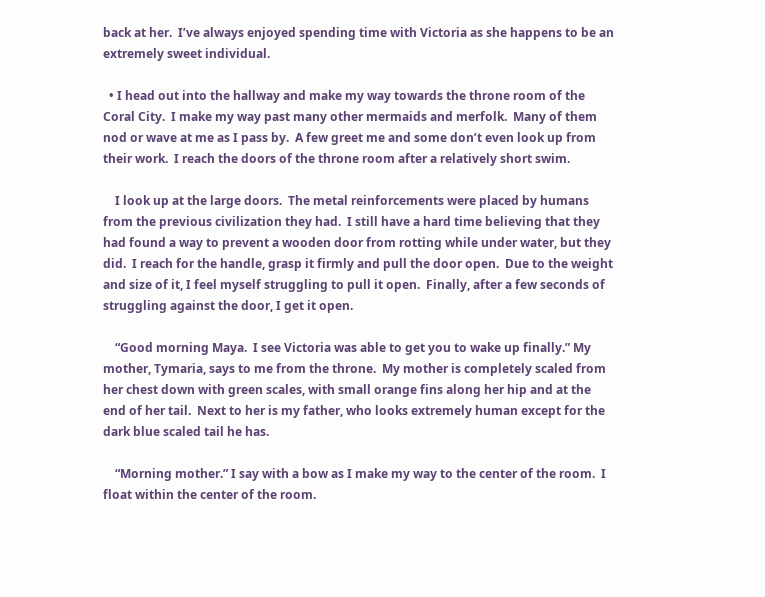back at her.  I’ve always enjoyed spending time with Victoria as she happens to be an extremely sweet individual.

  • I head out into the hallway and make my way towards the throne room of the Coral City.  I make my way past many other mermaids and merfolk.  Many of them nod or wave at me as I pass by.  A few greet me and some don’t even look up from their work.  I reach the doors of the throne room after a relatively short swim.

    I look up at the large doors.  The metal reinforcements were placed by humans from the previous civilization they had.  I still have a hard time believing that they had found a way to prevent a wooden door from rotting while under water, but they did.  I reach for the handle, grasp it firmly and pull the door open.  Due to the weight and size of it, I feel myself struggling to pull it open.  Finally, after a few seconds of struggling against the door, I get it open.

    “Good morning Maya.  I see Victoria was able to get you to wake up finally.” My mother, Tymaria, says to me from the throne.  My mother is completely scaled from her chest down with green scales, with small orange fins along her hip and at the end of her tail.  Next to her is my father, who looks extremely human except for the dark blue scaled tail he has.

    “Morning mother.” I say with a bow as I make my way to the center of the room.  I float within the center of the room.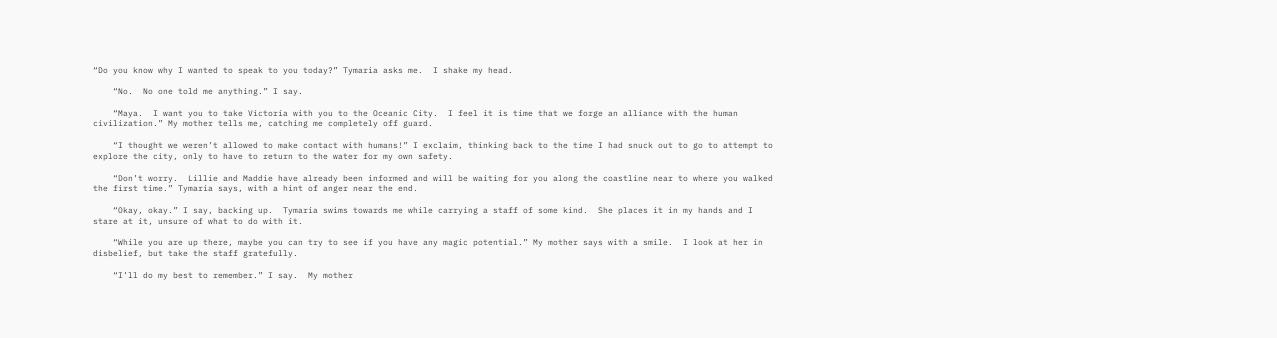“Do you know why I wanted to speak to you today?” Tymaria asks me.  I shake my head.

    “No.  No one told me anything.” I say.

    “Maya.  I want you to take Victoria with you to the Oceanic City.  I feel it is time that we forge an alliance with the human civilization.” My mother tells me, catching me completely off guard.

    “I thought we weren’t allowed to make contact with humans!” I exclaim, thinking back to the time I had snuck out to go to attempt to explore the city, only to have to return to the water for my own safety.

    “Don’t worry.  Lillie and Maddie have already been informed and will be waiting for you along the coastline near to where you walked the first time.” Tymaria says, with a hint of anger near the end.

    “Okay, okay.” I say, backing up.  Tymaria swims towards me while carrying a staff of some kind.  She places it in my hands and I stare at it, unsure of what to do with it.

    “While you are up there, maybe you can try to see if you have any magic potential.” My mother says with a smile.  I look at her in disbelief, but take the staff gratefully.

    “I’ll do my best to remember.” I say.  My mother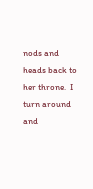nods and heads back to her throne.  I turn around and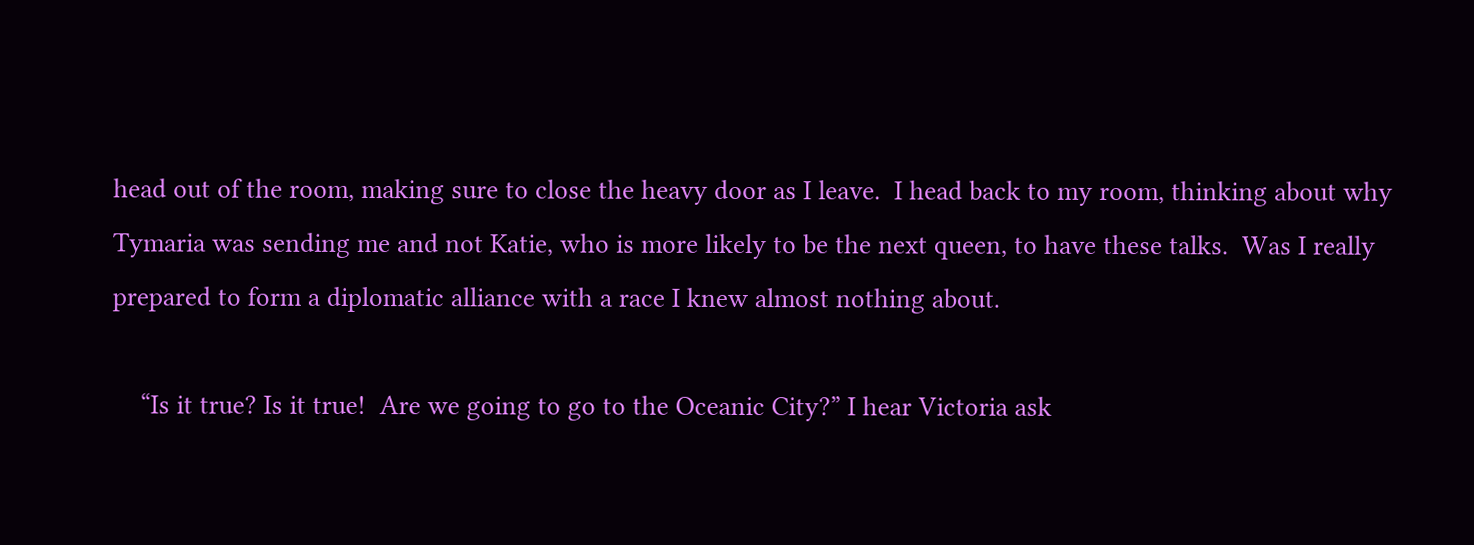head out of the room, making sure to close the heavy door as I leave.  I head back to my room, thinking about why Tymaria was sending me and not Katie, who is more likely to be the next queen, to have these talks.  Was I really prepared to form a diplomatic alliance with a race I knew almost nothing about.

    “Is it true? Is it true!  Are we going to go to the Oceanic City?” I hear Victoria ask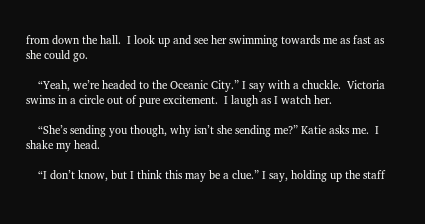from down the hall.  I look up and see her swimming towards me as fast as she could go.

    “Yeah, we’re headed to the Oceanic City.” I say with a chuckle.  Victoria swims in a circle out of pure excitement.  I laugh as I watch her.

    “She’s sending you though, why isn’t she sending me?” Katie asks me.  I shake my head.

    “I don’t know, but I think this may be a clue.” I say, holding up the staff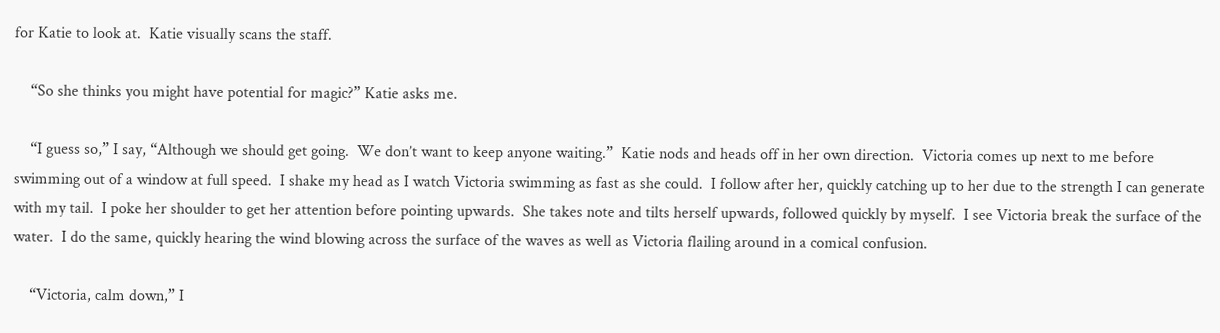for Katie to look at.  Katie visually scans the staff.

    “So she thinks you might have potential for magic?” Katie asks me.

    “I guess so,” I say, “Although we should get going.  We don’t want to keep anyone waiting.”  Katie nods and heads off in her own direction.  Victoria comes up next to me before swimming out of a window at full speed.  I shake my head as I watch Victoria swimming as fast as she could.  I follow after her, quickly catching up to her due to the strength I can generate with my tail.  I poke her shoulder to get her attention before pointing upwards.  She takes note and tilts herself upwards, followed quickly by myself.  I see Victoria break the surface of the water.  I do the same, quickly hearing the wind blowing across the surface of the waves as well as Victoria flailing around in a comical confusion.

    “Victoria, calm down,” I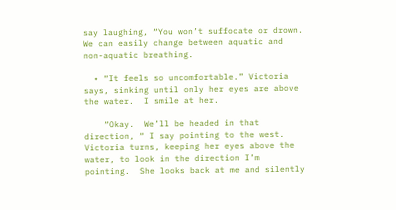say laughing, “You won’t suffocate or drown.  We can easily change between aquatic and non-aquatic breathing.

  • “It feels so uncomfortable.” Victoria says, sinking until only her eyes are above the water.  I smile at her.

    “Okay.  We’ll be headed in that direction, “ I say pointing to the west.  Victoria turns, keeping her eyes above the water, to look in the direction I’m pointing.  She looks back at me and silently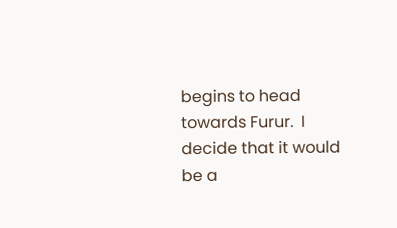begins to head towards Furur.  I decide that it would be a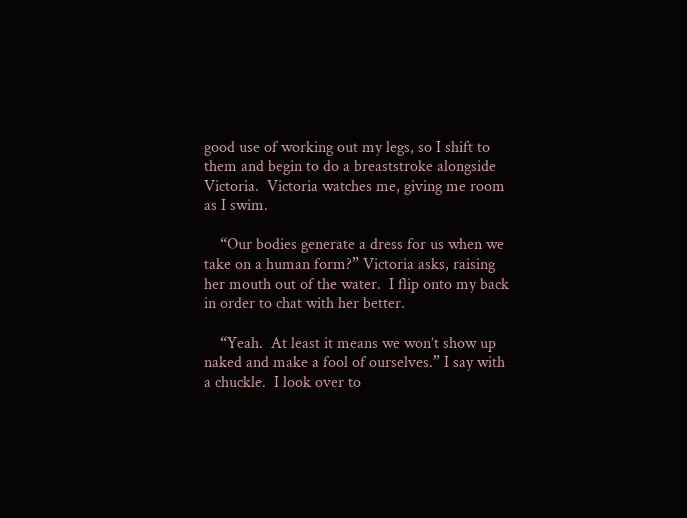good use of working out my legs, so I shift to them and begin to do a breaststroke alongside Victoria.  Victoria watches me, giving me room as I swim.

    “Our bodies generate a dress for us when we take on a human form?” Victoria asks, raising her mouth out of the water.  I flip onto my back in order to chat with her better.

    “Yeah.  At least it means we won’t show up naked and make a fool of ourselves.” I say with a chuckle.  I look over to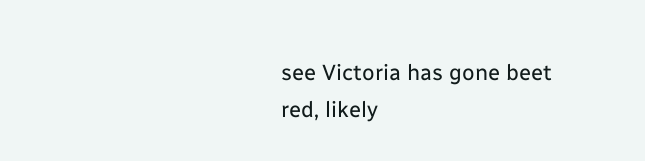see Victoria has gone beet red, likely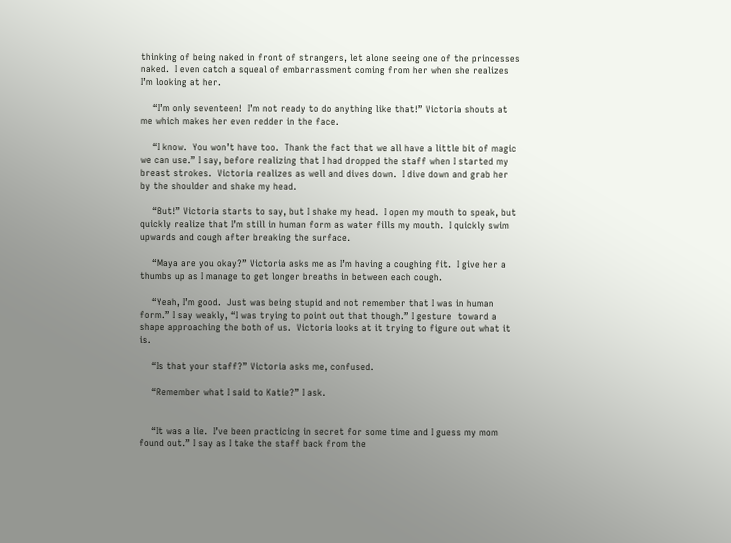thinking of being naked in front of strangers, let alone seeing one of the princesses naked.  I even catch a squeal of embarrassment coming from her when she realizes I’m looking at her.

    “I’m only seventeen!  I’m not ready to do anything like that!” Victoria shouts at me which makes her even redder in the face.

    “I know.  You won’t have too.  Thank the fact that we all have a little bit of magic we can use.” I say, before realizing that I had dropped the staff when I started my breast strokes.  Victoria realizes as well and dives down.  I dive down and grab her by the shoulder and shake my head.

    “But!” Victoria starts to say, but I shake my head.  I open my mouth to speak, but quickly realize that I’m still in human form as water fills my mouth.  I quickly swim upwards and cough after breaking the surface.

    “Maya are you okay?” Victoria asks me as I’m having a coughing fit.  I give her a thumbs up as I manage to get longer breaths in between each cough.

    “Yeah, I’m good.  Just was being stupid and not remember that I was in human form.” I say weakly, “I was trying to point out that though.” I gesture  toward a shape approaching the both of us.  Victoria looks at it trying to figure out what it is.

    “Is that your staff?” Victoria asks me, confused.

    “Remember what I said to Katie?” I ask.


    “It was a lie.  I’ve been practicing in secret for some time and I guess my mom found out.” I say as I take the staff back from the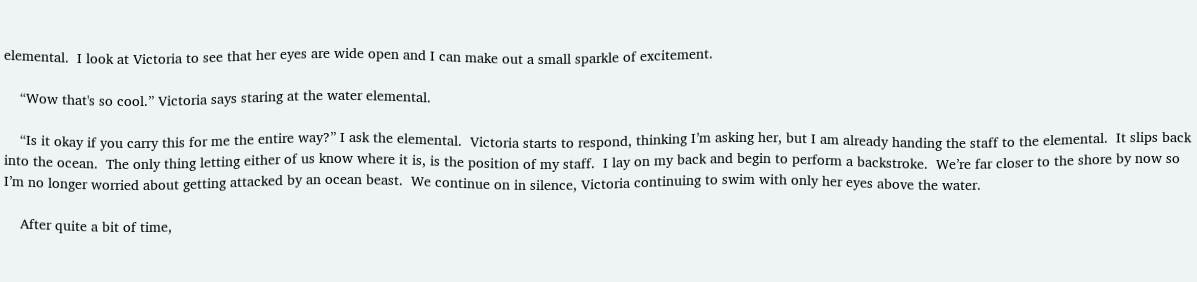elemental.  I look at Victoria to see that her eyes are wide open and I can make out a small sparkle of excitement.

    “Wow that's so cool.” Victoria says staring at the water elemental.

    “Is it okay if you carry this for me the entire way?” I ask the elemental.  Victoria starts to respond, thinking I’m asking her, but I am already handing the staff to the elemental.  It slips back into the ocean.  The only thing letting either of us know where it is, is the position of my staff.  I lay on my back and begin to perform a backstroke.  We’re far closer to the shore by now so I’m no longer worried about getting attacked by an ocean beast.  We continue on in silence, Victoria continuing to swim with only her eyes above the water.

    After quite a bit of time,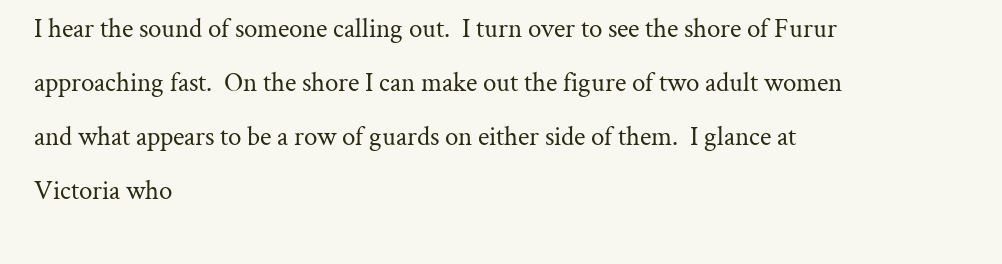I hear the sound of someone calling out.  I turn over to see the shore of Furur approaching fast.  On the shore I can make out the figure of two adult women and what appears to be a row of guards on either side of them.  I glance at Victoria who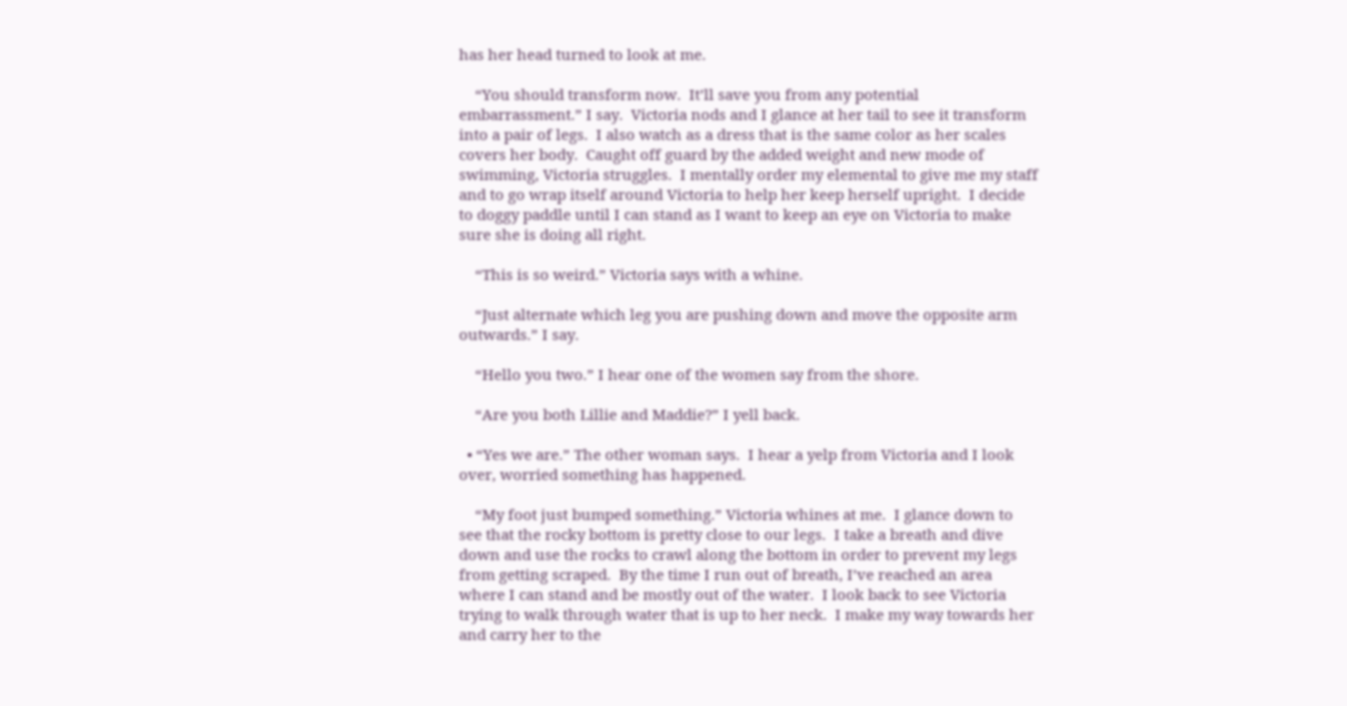has her head turned to look at me.

    “You should transform now.  It’ll save you from any potential embarrassment.” I say.  Victoria nods and I glance at her tail to see it transform into a pair of legs.  I also watch as a dress that is the same color as her scales covers her body.  Caught off guard by the added weight and new mode of swimming, Victoria struggles.  I mentally order my elemental to give me my staff and to go wrap itself around Victoria to help her keep herself upright.  I decide to doggy paddle until I can stand as I want to keep an eye on Victoria to make sure she is doing all right.

    “This is so weird.” Victoria says with a whine.

    “Just alternate which leg you are pushing down and move the opposite arm outwards.” I say.

    “Hello you two.” I hear one of the women say from the shore.

    “Are you both Lillie and Maddie?” I yell back.

  • “Yes we are.” The other woman says.  I hear a yelp from Victoria and I look over, worried something has happened.

    “My foot just bumped something.” Victoria whines at me.  I glance down to see that the rocky bottom is pretty close to our legs.  I take a breath and dive down and use the rocks to crawl along the bottom in order to prevent my legs from getting scraped.  By the time I run out of breath, I’ve reached an area where I can stand and be mostly out of the water.  I look back to see Victoria trying to walk through water that is up to her neck.  I make my way towards her and carry her to the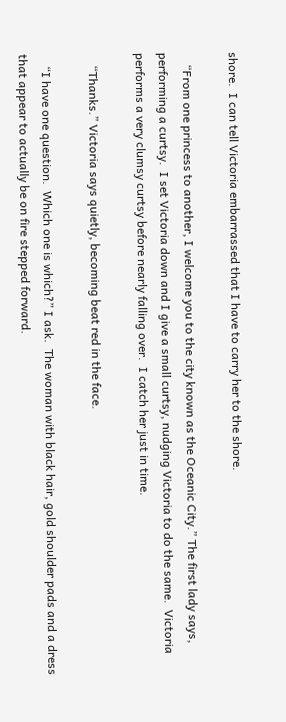shore.  I can tell Victoria embarrassed that I have to carry her to the shore.

    “From one princess to another, I welcome you to the city known as the Oceanic City.” The first lady says, performing a curtsy.  I set Victoria down and I give a small curtsy, nudging Victoria to do the same.  Victoria performs a very clumsy curtsy before nearly falling over.  I catch her just in time.

    “Thanks.” Victoria says quietly, becoming beat red in the face.

    “I have one question.  Which one is which?” I ask.  The woman with black hair, gold shoulder pads and a dress that appear to actually be on fire stepped forward.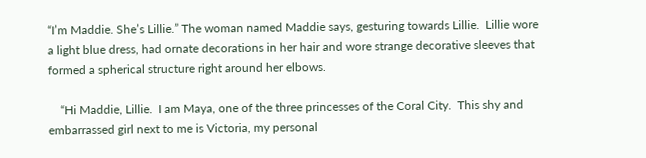“I’m Maddie. She’s Lillie.” The woman named Maddie says, gesturing towards Lillie.  Lillie wore a light blue dress, had ornate decorations in her hair and wore strange decorative sleeves that formed a spherical structure right around her elbows.

    “Hi Maddie, Lillie.  I am Maya, one of the three princesses of the Coral City.  This shy and embarrassed girl next to me is Victoria, my personal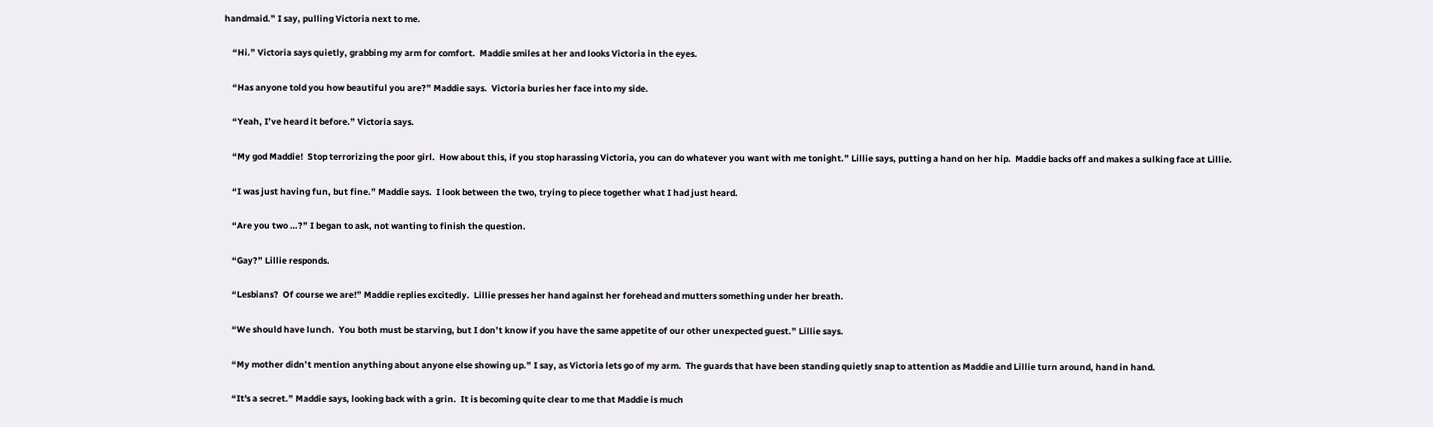handmaid.” I say, pulling Victoria next to me.

    “Hi.” Victoria says quietly, grabbing my arm for comfort.  Maddie smiles at her and looks Victoria in the eyes.

    “Has anyone told you how beautiful you are?” Maddie says.  Victoria buries her face into my side.

    “Yeah, I’ve heard it before.” Victoria says.

    “My god Maddie!  Stop terrorizing the poor girl.  How about this, if you stop harassing Victoria, you can do whatever you want with me tonight.” Lillie says, putting a hand on her hip.  Maddie backs off and makes a sulking face at Lillie.

    “I was just having fun, but fine.” Maddie says.  I look between the two, trying to piece together what I had just heard.

    “Are you two …?” I began to ask, not wanting to finish the question.

    “Gay?” Lillie responds.

    “Lesbians?  Of course we are!” Maddie replies excitedly.  Lillie presses her hand against her forehead and mutters something under her breath.

    “We should have lunch.  You both must be starving, but I don’t know if you have the same appetite of our other unexpected guest.” Lillie says.

    “My mother didn’t mention anything about anyone else showing up.” I say, as Victoria lets go of my arm.  The guards that have been standing quietly snap to attention as Maddie and Lillie turn around, hand in hand.

    “It's a secret.” Maddie says, looking back with a grin.  It is becoming quite clear to me that Maddie is much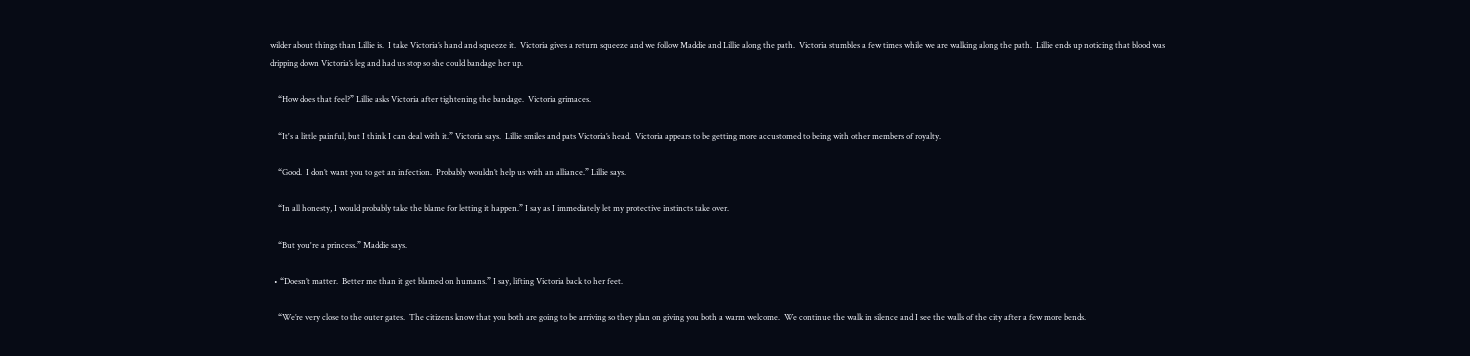wilder about things than Lillie is.  I take Victoria’s hand and squeeze it.  Victoria gives a return squeeze and we follow Maddie and Lillie along the path.  Victoria stumbles a few times while we are walking along the path.  Lillie ends up noticing that blood was dripping down Victoria’s leg and had us stop so she could bandage her up.

    “How does that feel?” Lillie asks Victoria after tightening the bandage.  Victoria grimaces.

    “It's a little painful, but I think I can deal with it.” Victoria says.  Lillie smiles and pats Victoria’s head.  Victoria appears to be getting more accustomed to being with other members of royalty.

    “Good.  I don’t want you to get an infection.  Probably wouldn’t help us with an alliance.” Lillie says.

    “In all honesty, I would probably take the blame for letting it happen.” I say as I immediately let my protective instincts take over.

    “But you're a princess.” Maddie says.

  • “Doesn’t matter.  Better me than it get blamed on humans.” I say, lifting Victoria back to her feet.

    “We’re very close to the outer gates.  The citizens know that you both are going to be arriving so they plan on giving you both a warm welcome.  We continue the walk in silence and I see the walls of the city after a few more bends.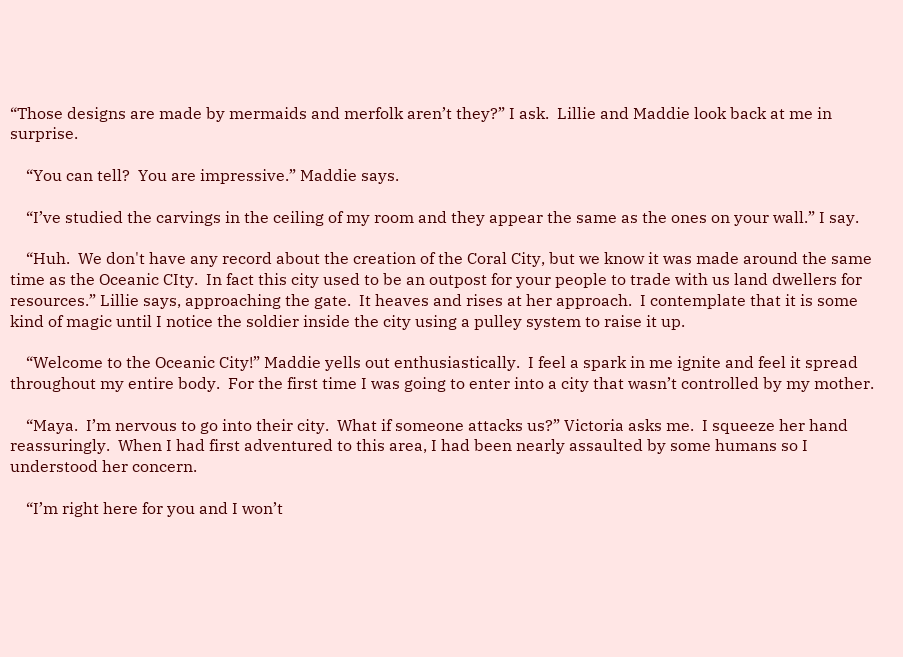“Those designs are made by mermaids and merfolk aren’t they?” I ask.  Lillie and Maddie look back at me in surprise.

    “You can tell?  You are impressive.” Maddie says.

    “I’ve studied the carvings in the ceiling of my room and they appear the same as the ones on your wall.” I say.

    “Huh.  We don't have any record about the creation of the Coral City, but we know it was made around the same time as the Oceanic CIty.  In fact this city used to be an outpost for your people to trade with us land dwellers for resources.” Lillie says, approaching the gate.  It heaves and rises at her approach.  I contemplate that it is some kind of magic until I notice the soldier inside the city using a pulley system to raise it up.

    “Welcome to the Oceanic City!” Maddie yells out enthusiastically.  I feel a spark in me ignite and feel it spread throughout my entire body.  For the first time I was going to enter into a city that wasn’t controlled by my mother.

    “Maya.  I’m nervous to go into their city.  What if someone attacks us?” Victoria asks me.  I squeeze her hand reassuringly.  When I had first adventured to this area, I had been nearly assaulted by some humans so I understood her concern.

    “I’m right here for you and I won’t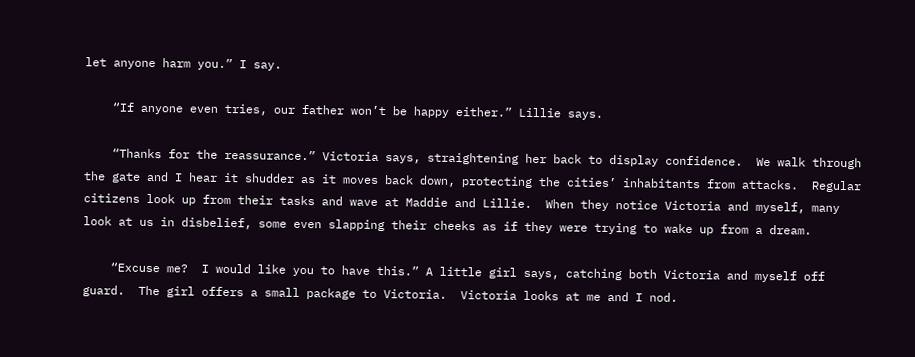let anyone harm you.” I say.

    “If anyone even tries, our father won’t be happy either.” Lillie says.

    “Thanks for the reassurance.” Victoria says, straightening her back to display confidence.  We walk through the gate and I hear it shudder as it moves back down, protecting the cities’ inhabitants from attacks.  Regular citizens look up from their tasks and wave at Maddie and Lillie.  When they notice Victoria and myself, many look at us in disbelief, some even slapping their cheeks as if they were trying to wake up from a dream.

    “Excuse me?  I would like you to have this.” A little girl says, catching both Victoria and myself off guard.  The girl offers a small package to Victoria.  Victoria looks at me and I nod.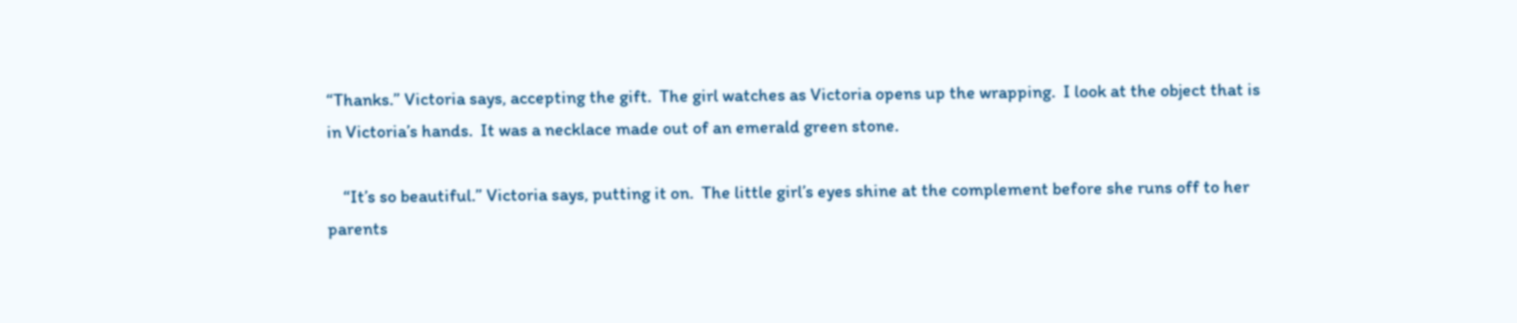“Thanks.” Victoria says, accepting the gift.  The girl watches as Victoria opens up the wrapping.  I look at the object that is in Victoria’s hands.  It was a necklace made out of an emerald green stone.

    “It’s so beautiful.” Victoria says, putting it on.  The little girl’s eyes shine at the complement before she runs off to her parents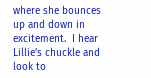where she bounces up and down in excitement.  I hear Lillie’s chuckle and look to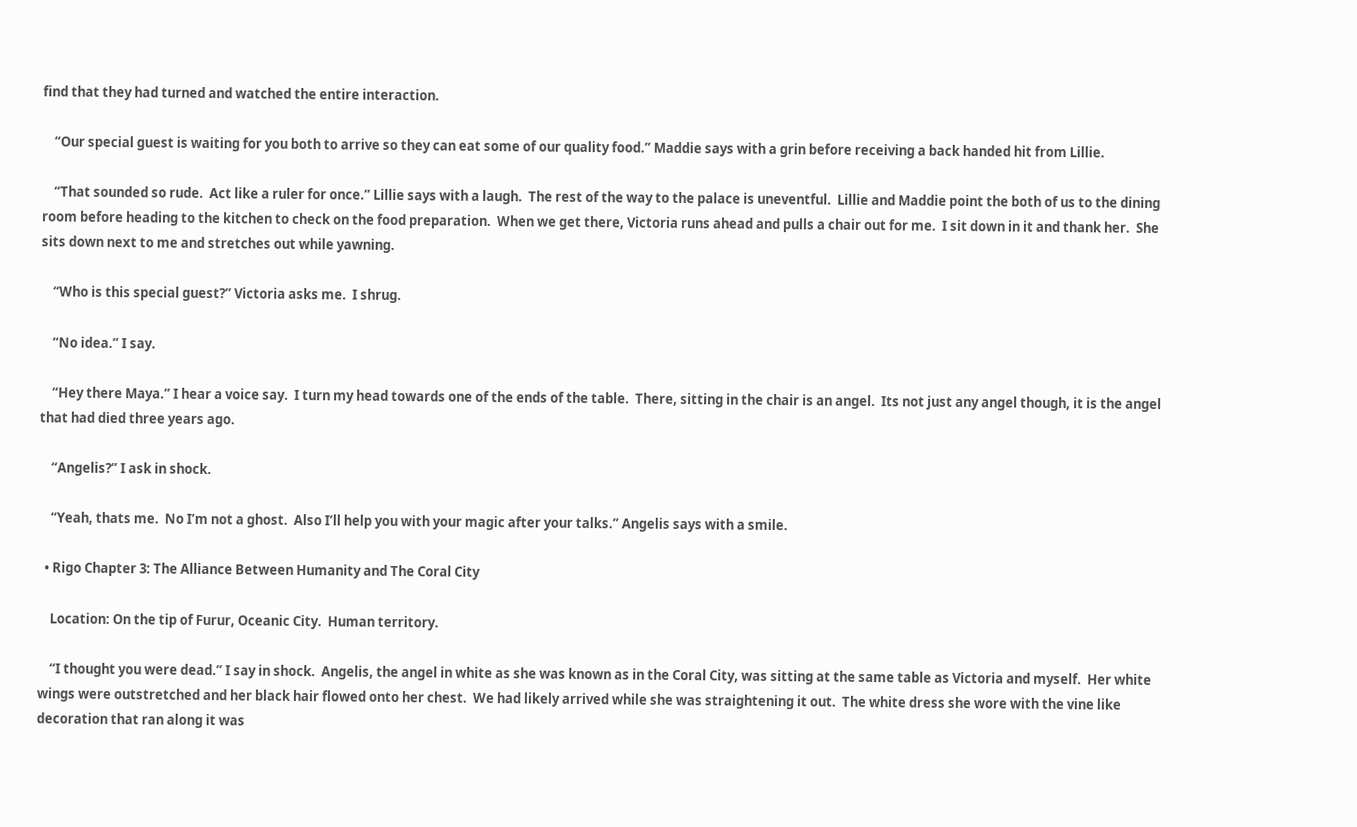find that they had turned and watched the entire interaction.

    “Our special guest is waiting for you both to arrive so they can eat some of our quality food.” Maddie says with a grin before receiving a back handed hit from Lillie.

    “That sounded so rude.  Act like a ruler for once.” Lillie says with a laugh.  The rest of the way to the palace is uneventful.  Lillie and Maddie point the both of us to the dining room before heading to the kitchen to check on the food preparation.  When we get there, Victoria runs ahead and pulls a chair out for me.  I sit down in it and thank her.  She sits down next to me and stretches out while yawning.

    “Who is this special guest?” Victoria asks me.  I shrug.

    “No idea.” I say.

    “Hey there Maya.” I hear a voice say.  I turn my head towards one of the ends of the table.  There, sitting in the chair is an angel.  Its not just any angel though, it is the angel that had died three years ago.

    “Angelis?” I ask in shock.

    “Yeah, thats me.  No I’m not a ghost.  Also I’ll help you with your magic after your talks.” Angelis says with a smile.

  • Rigo Chapter 3: The Alliance Between Humanity and The Coral City

    Location: On the tip of Furur, Oceanic City.  Human territory.

    “I thought you were dead.” I say in shock.  Angelis, the angel in white as she was known as in the Coral City, was sitting at the same table as Victoria and myself.  Her white wings were outstretched and her black hair flowed onto her chest.  We had likely arrived while she was straightening it out.  The white dress she wore with the vine like decoration that ran along it was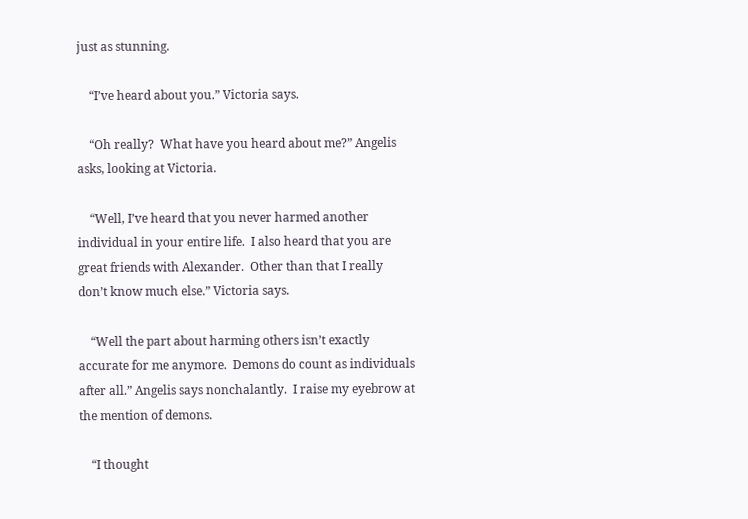just as stunning.

    “I’ve heard about you.” Victoria says.

    “Oh really?  What have you heard about me?” Angelis asks, looking at Victoria.

    “Well, I’ve heard that you never harmed another individual in your entire life.  I also heard that you are great friends with Alexander.  Other than that I really don’t know much else.” Victoria says.

    “Well the part about harming others isn’t exactly accurate for me anymore.  Demons do count as individuals after all.” Angelis says nonchalantly.  I raise my eyebrow at the mention of demons.

    “I thought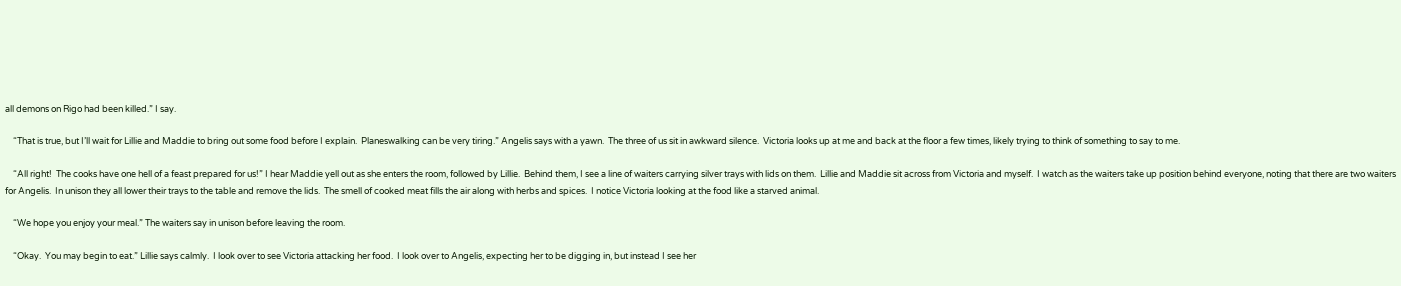all demons on Rigo had been killed.” I say.

    “That is true, but I’ll wait for Lillie and Maddie to bring out some food before I explain.  Planeswalking can be very tiring.” Angelis says with a yawn.  The three of us sit in awkward silence.  Victoria looks up at me and back at the floor a few times, likely trying to think of something to say to me.

    “All right!  The cooks have one hell of a feast prepared for us!” I hear Maddie yell out as she enters the room, followed by Lillie.  Behind them, I see a line of waiters carrying silver trays with lids on them.  Lillie and Maddie sit across from Victoria and myself.  I watch as the waiters take up position behind everyone, noting that there are two waiters for Angelis.  In unison they all lower their trays to the table and remove the lids.  The smell of cooked meat fills the air along with herbs and spices.  I notice Victoria looking at the food like a starved animal.

    “We hope you enjoy your meal.” The waiters say in unison before leaving the room.

    “Okay.  You may begin to eat.” Lillie says calmly.  I look over to see Victoria attacking her food.  I look over to Angelis, expecting her to be digging in, but instead I see her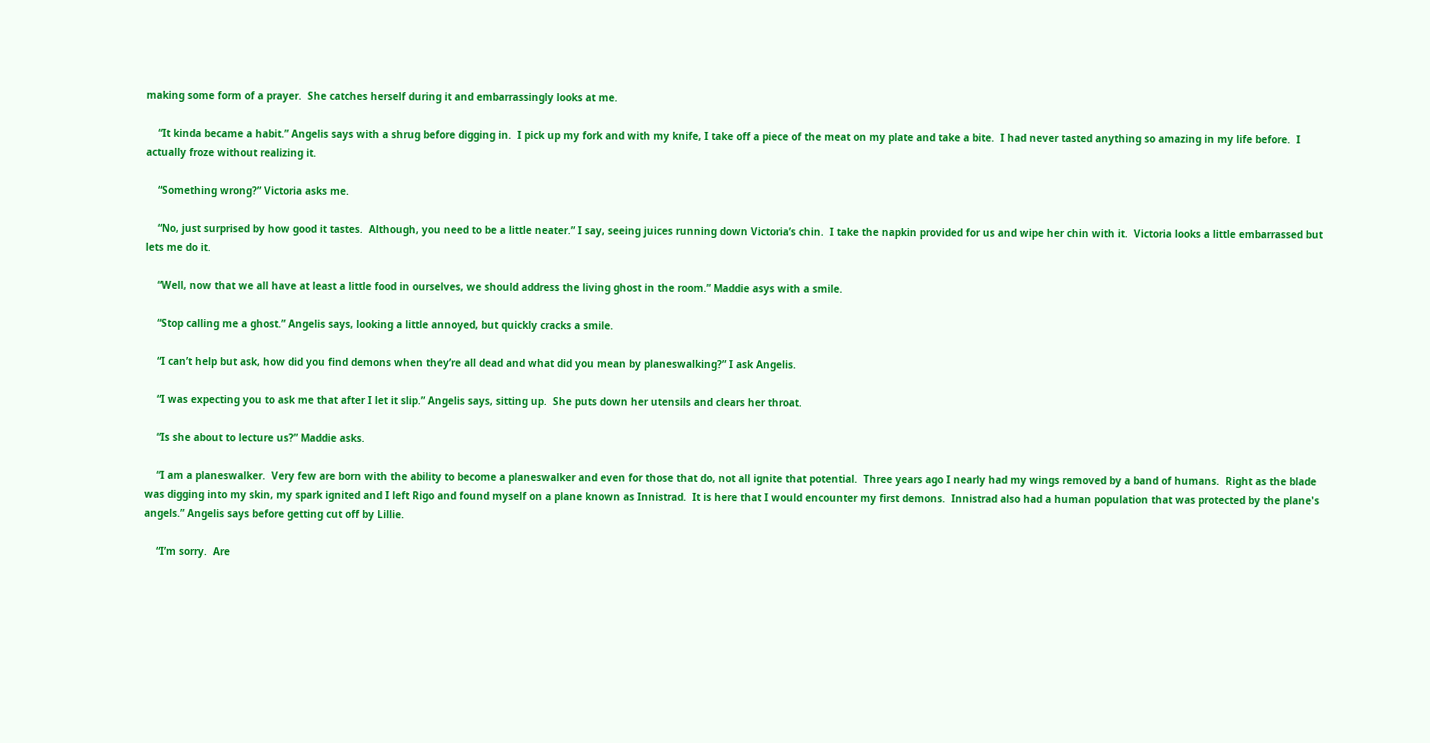making some form of a prayer.  She catches herself during it and embarrassingly looks at me.

    “It kinda became a habit.” Angelis says with a shrug before digging in.  I pick up my fork and with my knife, I take off a piece of the meat on my plate and take a bite.  I had never tasted anything so amazing in my life before.  I actually froze without realizing it.

    “Something wrong?” Victoria asks me.

    “No, just surprised by how good it tastes.  Although, you need to be a little neater.” I say, seeing juices running down Victoria’s chin.  I take the napkin provided for us and wipe her chin with it.  Victoria looks a little embarrassed but lets me do it.

    “Well, now that we all have at least a little food in ourselves, we should address the living ghost in the room.” Maddie asys with a smile.

    “Stop calling me a ghost.” Angelis says, looking a little annoyed, but quickly cracks a smile.

    “I can’t help but ask, how did you find demons when they’re all dead and what did you mean by planeswalking?” I ask Angelis.

    “I was expecting you to ask me that after I let it slip.” Angelis says, sitting up.  She puts down her utensils and clears her throat.

    “Is she about to lecture us?” Maddie asks.

    “I am a planeswalker.  Very few are born with the ability to become a planeswalker and even for those that do, not all ignite that potential.  Three years ago I nearly had my wings removed by a band of humans.  Right as the blade was digging into my skin, my spark ignited and I left Rigo and found myself on a plane known as Innistrad.  It is here that I would encounter my first demons.  Innistrad also had a human population that was protected by the plane's angels.” Angelis says before getting cut off by Lillie.

    “I’m sorry.  Are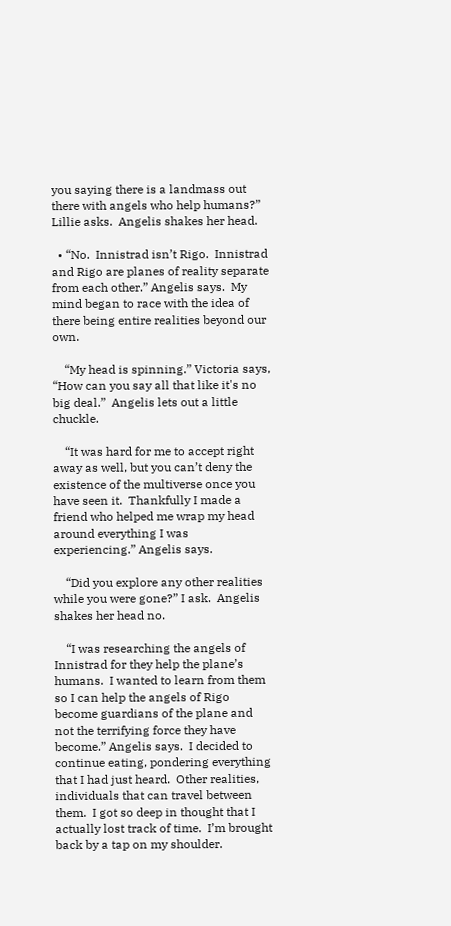you saying there is a landmass out there with angels who help humans?” Lillie asks.  Angelis shakes her head.

  • “No.  Innistrad isn’t Rigo.  Innistrad and Rigo are planes of reality separate from each other.” Angelis says.  My mind began to race with the idea of there being entire realities beyond our own.

    “My head is spinning.” Victoria says, “How can you say all that like it's no big deal.”  Angelis lets out a little chuckle.

    “It was hard for me to accept right away as well, but you can’t deny the existence of the multiverse once you have seen it.  Thankfully I made a friend who helped me wrap my head around everything I was experiencing.” Angelis says.

    “Did you explore any other realities while you were gone?” I ask.  Angelis shakes her head no.

    “I was researching the angels of Innistrad for they help the plane’s humans.  I wanted to learn from them so I can help the angels of Rigo become guardians of the plane and not the terrifying force they have become.” Angelis says.  I decided to continue eating, pondering everything that I had just heard.  Other realities, individuals that can travel between them.  I got so deep in thought that I actually lost track of time.  I’m brought back by a tap on my shoulder.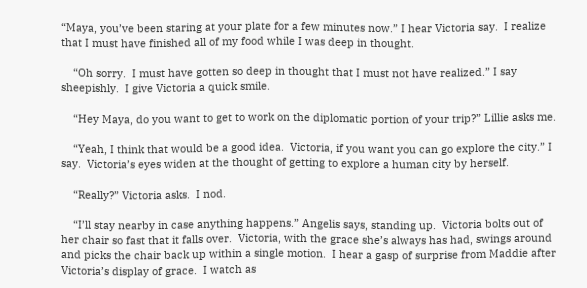“Maya, you’ve been staring at your plate for a few minutes now.” I hear Victoria say.  I realize that I must have finished all of my food while I was deep in thought.

    “Oh sorry.  I must have gotten so deep in thought that I must not have realized.” I say sheepishly.  I give Victoria a quick smile.

    “Hey Maya, do you want to get to work on the diplomatic portion of your trip?” Lillie asks me.

    “Yeah, I think that would be a good idea.  Victoria, if you want you can go explore the city.” I say.  Victoria’s eyes widen at the thought of getting to explore a human city by herself.

    “Really?” Victoria asks.  I nod.

    “I’ll stay nearby in case anything happens.” Angelis says, standing up.  Victoria bolts out of her chair so fast that it falls over.  Victoria, with the grace she’s always has had, swings around and picks the chair back up within a single motion.  I hear a gasp of surprise from Maddie after Victoria’s display of grace.  I watch as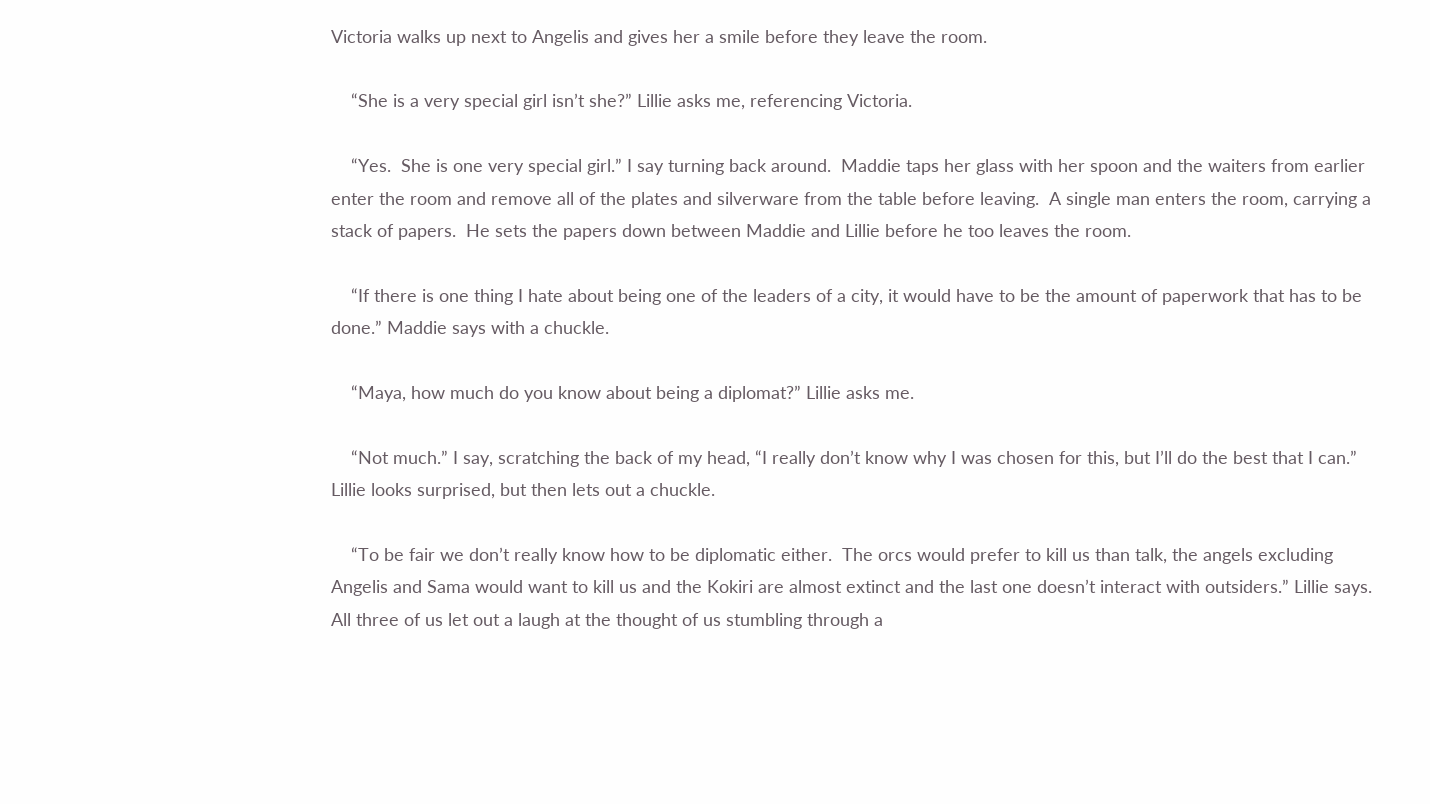Victoria walks up next to Angelis and gives her a smile before they leave the room.

    “She is a very special girl isn’t she?” Lillie asks me, referencing Victoria.

    “Yes.  She is one very special girl.” I say turning back around.  Maddie taps her glass with her spoon and the waiters from earlier enter the room and remove all of the plates and silverware from the table before leaving.  A single man enters the room, carrying a stack of papers.  He sets the papers down between Maddie and Lillie before he too leaves the room.

    “If there is one thing I hate about being one of the leaders of a city, it would have to be the amount of paperwork that has to be done.” Maddie says with a chuckle.

    “Maya, how much do you know about being a diplomat?” Lillie asks me.

    “Not much.” I say, scratching the back of my head, “I really don’t know why I was chosen for this, but I’ll do the best that I can.”  Lillie looks surprised, but then lets out a chuckle.

    “To be fair we don’t really know how to be diplomatic either.  The orcs would prefer to kill us than talk, the angels excluding Angelis and Sama would want to kill us and the Kokiri are almost extinct and the last one doesn’t interact with outsiders.” Lillie says.  All three of us let out a laugh at the thought of us stumbling through a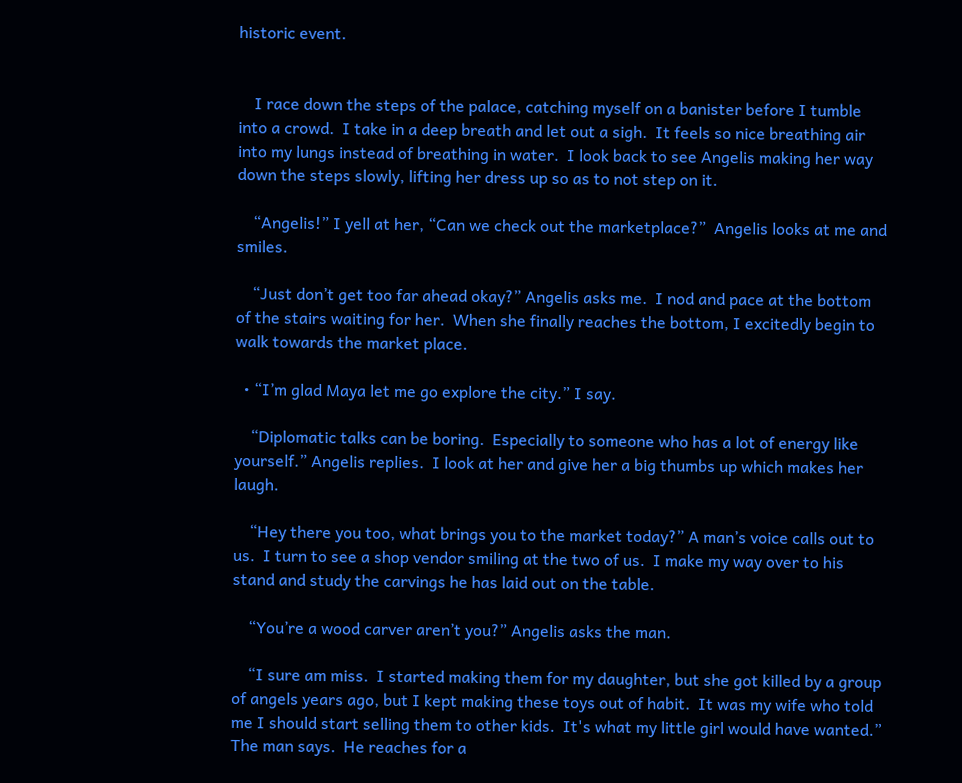historic event.


    I race down the steps of the palace, catching myself on a banister before I tumble into a crowd.  I take in a deep breath and let out a sigh.  It feels so nice breathing air into my lungs instead of breathing in water.  I look back to see Angelis making her way down the steps slowly, lifting her dress up so as to not step on it.

    “Angelis!” I yell at her, “Can we check out the marketplace?”  Angelis looks at me and smiles.

    “Just don’t get too far ahead okay?” Angelis asks me.  I nod and pace at the bottom of the stairs waiting for her.  When she finally reaches the bottom, I excitedly begin to walk towards the market place.

  • “I’m glad Maya let me go explore the city.” I say.

    “Diplomatic talks can be boring.  Especially to someone who has a lot of energy like yourself.” Angelis replies.  I look at her and give her a big thumbs up which makes her laugh.

    “Hey there you too, what brings you to the market today?” A man’s voice calls out to us.  I turn to see a shop vendor smiling at the two of us.  I make my way over to his stand and study the carvings he has laid out on the table.

    “You’re a wood carver aren’t you?” Angelis asks the man.

    “I sure am miss.  I started making them for my daughter, but she got killed by a group of angels years ago, but I kept making these toys out of habit.  It was my wife who told me I should start selling them to other kids.  It's what my little girl would have wanted.” The man says.  He reaches for a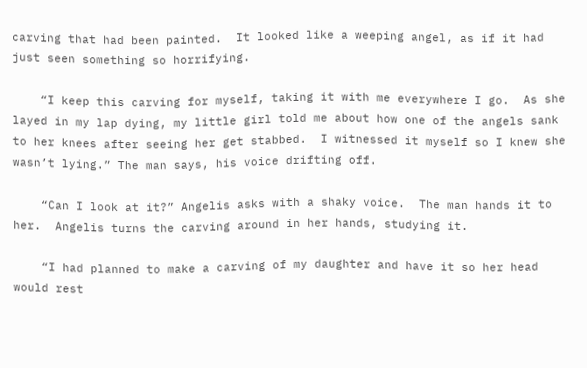carving that had been painted.  It looked like a weeping angel, as if it had just seen something so horrifying.

    “I keep this carving for myself, taking it with me everywhere I go.  As she layed in my lap dying, my little girl told me about how one of the angels sank to her knees after seeing her get stabbed.  I witnessed it myself so I knew she wasn’t lying.” The man says, his voice drifting off.

    “Can I look at it?” Angelis asks with a shaky voice.  The man hands it to her.  Angelis turns the carving around in her hands, studying it.

    “I had planned to make a carving of my daughter and have it so her head would rest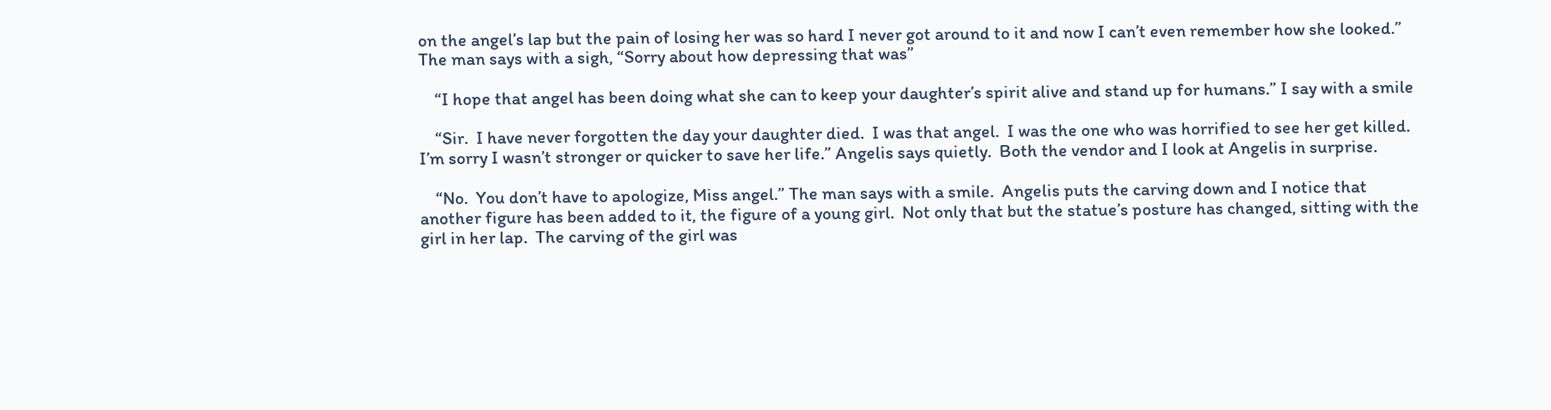on the angel’s lap but the pain of losing her was so hard I never got around to it and now I can’t even remember how she looked.” The man says with a sigh, “Sorry about how depressing that was”

    “I hope that angel has been doing what she can to keep your daughter’s spirit alive and stand up for humans.” I say with a smile

    “Sir.  I have never forgotten the day your daughter died.  I was that angel.  I was the one who was horrified to see her get killed.  I’m sorry I wasn’t stronger or quicker to save her life.” Angelis says quietly.  Both the vendor and I look at Angelis in surprise.

    “No.  You don’t have to apologize, Miss angel.” The man says with a smile.  Angelis puts the carving down and I notice that another figure has been added to it, the figure of a young girl.  Not only that but the statue’s posture has changed, sitting with the girl in her lap.  The carving of the girl was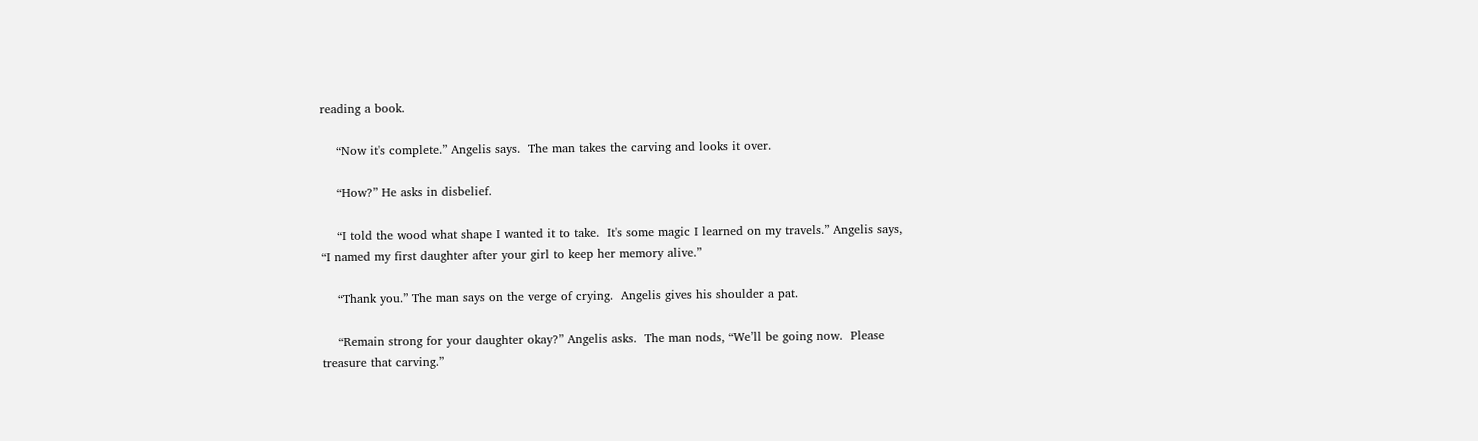reading a book.

    “Now it's complete.” Angelis says.  The man takes the carving and looks it over.

    “How?” He asks in disbelief.

    “I told the wood what shape I wanted it to take.  It's some magic I learned on my travels.” Angelis says, “I named my first daughter after your girl to keep her memory alive.”

    “Thank you.” The man says on the verge of crying.  Angelis gives his shoulder a pat.

    “Remain strong for your daughter okay?” Angelis asks.  The man nods, “We’ll be going now.  Please treasure that carving.”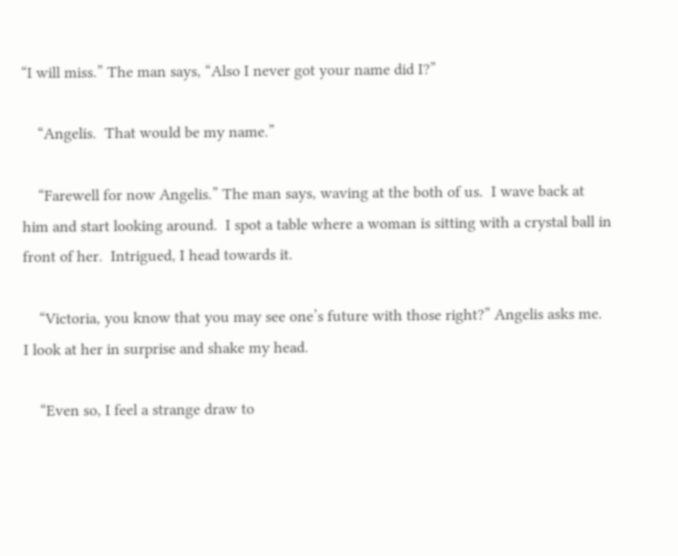“I will miss.” The man says, “Also I never got your name did I?”

    “Angelis.  That would be my name.”

    “Farewell for now Angelis.” The man says, waving at the both of us.  I wave back at him and start looking around.  I spot a table where a woman is sitting with a crystal ball in front of her.  Intrigued, I head towards it.

    “Victoria, you know that you may see one’s future with those right?” Angelis asks me.  I look at her in surprise and shake my head.

    “Even so, I feel a strange draw to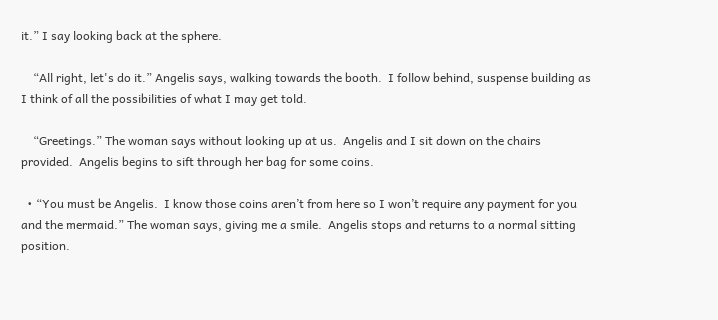it.” I say looking back at the sphere.

    “All right, let's do it.” Angelis says, walking towards the booth.  I follow behind, suspense building as I think of all the possibilities of what I may get told.

    “Greetings.” The woman says without looking up at us.  Angelis and I sit down on the chairs provided.  Angelis begins to sift through her bag for some coins.

  • “You must be Angelis.  I know those coins aren’t from here so I won’t require any payment for you and the mermaid.” The woman says, giving me a smile.  Angelis stops and returns to a normal sitting position.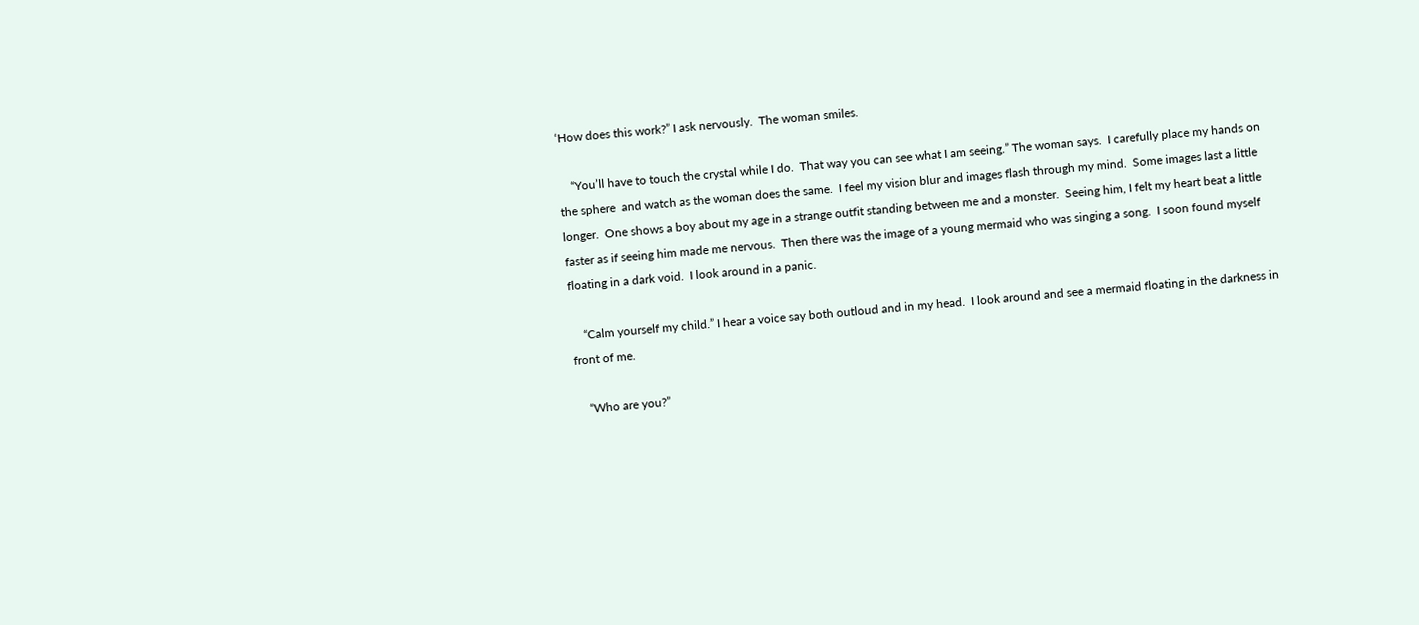‘How does this work?” I ask nervously.  The woman smiles.

    “You’ll have to touch the crystal while I do.  That way you can see what I am seeing.” The woman says.  I carefully place my hands on the sphere  and watch as the woman does the same.  I feel my vision blur and images flash through my mind.  Some images last a little longer.  One shows a boy about my age in a strange outfit standing between me and a monster.  Seeing him, I felt my heart beat a little faster as if seeing him made me nervous.  Then there was the image of a young mermaid who was singing a song.  I soon found myself floating in a dark void.  I look around in a panic.

    “Calm yourself my child.” I hear a voice say both outloud and in my head.  I look around and see a mermaid floating in the darkness in front of me.

    “Who are you?”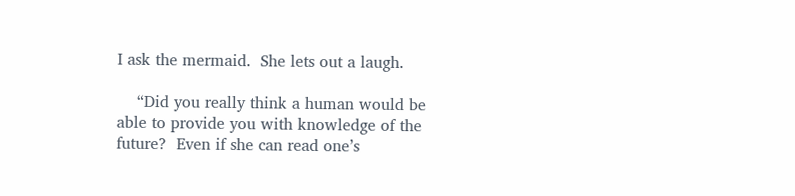I ask the mermaid.  She lets out a laugh.

    “Did you really think a human would be able to provide you with knowledge of the future?  Even if she can read one’s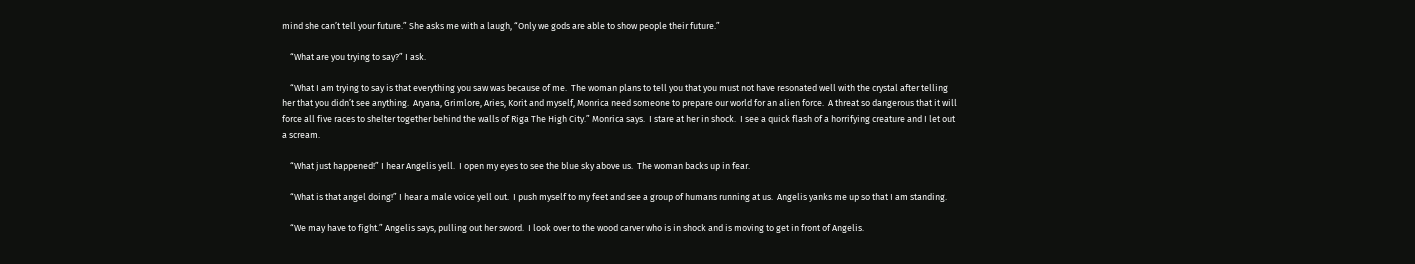mind she can’t tell your future.” She asks me with a laugh, “Only we gods are able to show people their future.”

    “What are you trying to say?” I ask.

    “What I am trying to say is that everything you saw was because of me.  The woman plans to tell you that you must not have resonated well with the crystal after telling her that you didn’t see anything.  Aryana, Grimlore, Aries, Korit and myself, Monrica need someone to prepare our world for an alien force.  A threat so dangerous that it will force all five races to shelter together behind the walls of Riga The High City.” Monrica says.  I stare at her in shock.  I see a quick flash of a horrifying creature and I let out a scream.

    “What just happened!” I hear Angelis yell.  I open my eyes to see the blue sky above us.  The woman backs up in fear.

    “What is that angel doing!” I hear a male voice yell out.  I push myself to my feet and see a group of humans running at us.  Angelis yanks me up so that I am standing.

    “We may have to fight.” Angelis says, pulling out her sword.  I look over to the wood carver who is in shock and is moving to get in front of Angelis.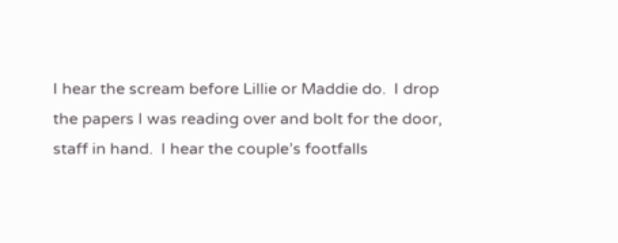I hear the scream before Lillie or Maddie do.  I drop the papers I was reading over and bolt for the door, staff in hand.  I hear the couple’s footfalls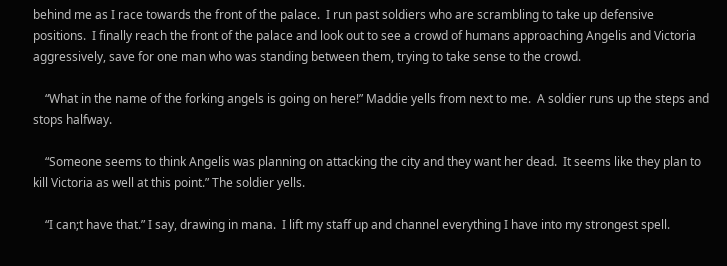behind me as I race towards the front of the palace.  I run past soldiers who are scrambling to take up defensive positions.  I finally reach the front of the palace and look out to see a crowd of humans approaching Angelis and Victoria aggressively, save for one man who was standing between them, trying to take sense to the crowd.

    “What in the name of the forking angels is going on here!” Maddie yells from next to me.  A soldier runs up the steps and stops halfway.

    “Someone seems to think Angelis was planning on attacking the city and they want her dead.  It seems like they plan to kill Victoria as well at this point.” The soldier yells.

    “I can;t have that.” I say, drawing in mana.  I lift my staff up and channel everything I have into my strongest spell.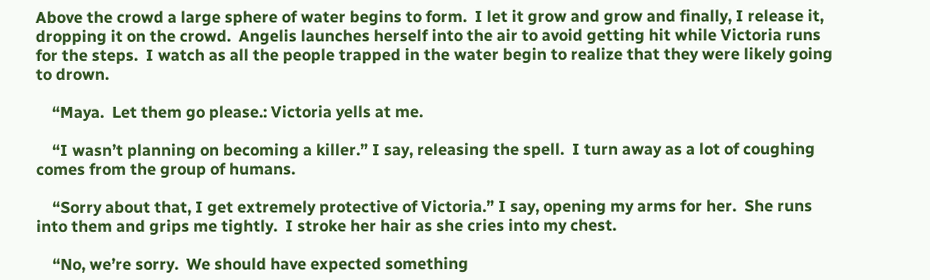Above the crowd a large sphere of water begins to form.  I let it grow and grow and finally, I release it, dropping it on the crowd.  Angelis launches herself into the air to avoid getting hit while Victoria runs for the steps.  I watch as all the people trapped in the water begin to realize that they were likely going to drown.

    “Maya.  Let them go please.: Victoria yells at me.

    “I wasn’t planning on becoming a killer.” I say, releasing the spell.  I turn away as a lot of coughing comes from the group of humans.

    “Sorry about that, I get extremely protective of Victoria.” I say, opening my arms for her.  She runs into them and grips me tightly.  I stroke her hair as she cries into my chest.

    “No, we’re sorry.  We should have expected something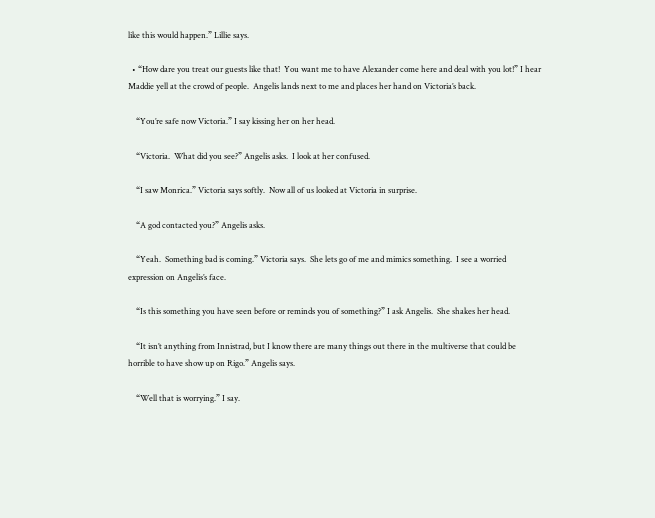like this would happen.” Lillie says.

  • “How dare you treat our guests like that!  You want me to have Alexander come here and deal with you lot!” I hear Maddie yell at the crowd of people.  Angelis lands next to me and places her hand on Victoria’s back.

    “You’re safe now Victoria.” I say kissing her on her head.

    “Victoria.  What did you see?” Angelis asks.  I look at her confused.

    “I saw Monrica.” Victoria says softly.  Now all of us looked at Victoria in surprise.

    “A god contacted you?” Angelis asks.

    “Yeah.  Something bad is coming.” Victoria says.  She lets go of me and mimics something.  I see a worried expression on Angelis’s face.

    “Is this something you have seen before or reminds you of something?” I ask Angelis.  She shakes her head.

    “It isn’t anything from Innistrad, but I know there are many things out there in the multiverse that could be horrible to have show up on Rigo.” Angelis says.

    “Well that is worrying.” I say.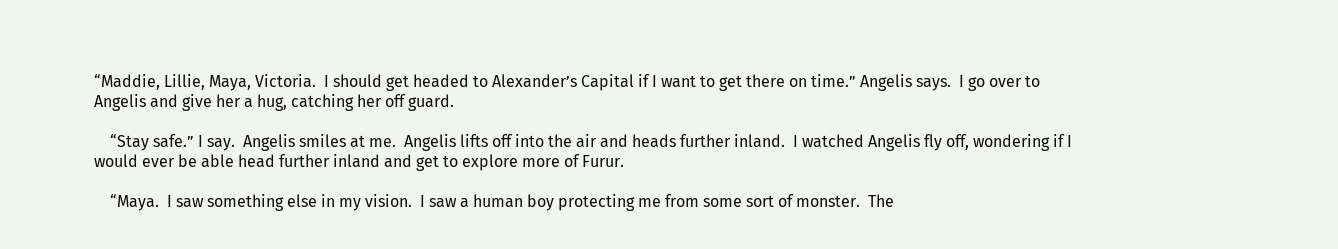“Maddie, Lillie, Maya, Victoria.  I should get headed to Alexander’s Capital if I want to get there on time.” Angelis says.  I go over to Angelis and give her a hug, catching her off guard.

    “Stay safe.” I say.  Angelis smiles at me.  Angelis lifts off into the air and heads further inland.  I watched Angelis fly off, wondering if I would ever be able head further inland and get to explore more of Furur.

    “Maya.  I saw something else in my vision.  I saw a human boy protecting me from some sort of monster.  The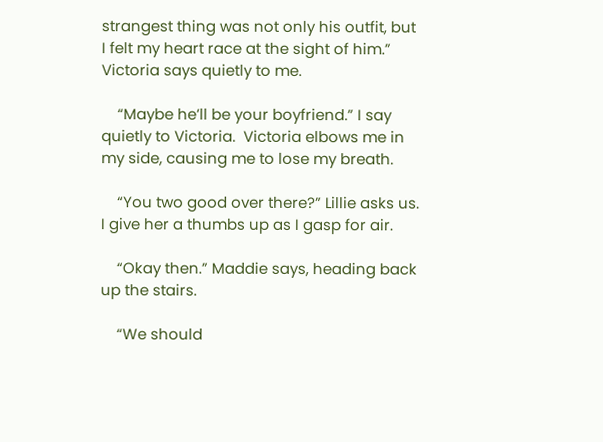strangest thing was not only his outfit, but I felt my heart race at the sight of him.” Victoria says quietly to me.

    “Maybe he’ll be your boyfriend.” I say quietly to Victoria.  Victoria elbows me in my side, causing me to lose my breath.

    “You two good over there?” Lillie asks us.  I give her a thumbs up as I gasp for air.

    “Okay then.” Maddie says, heading back up the stairs.

    “We should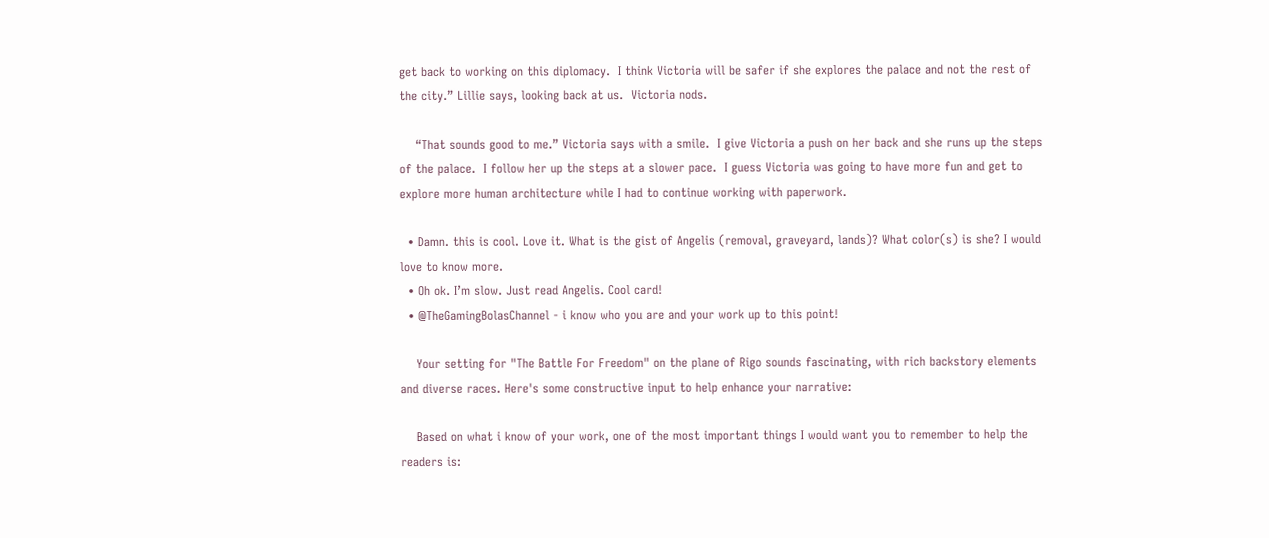get back to working on this diplomacy.  I think Victoria will be safer if she explores the palace and not the rest of the city.” Lillie says, looking back at us.  Victoria nods.

    “That sounds good to me.” Victoria says with a smile.  I give Victoria a push on her back and she runs up the steps of the palace.  I follow her up the steps at a slower pace.  I guess Victoria was going to have more fun and get to explore more human architecture while I had to continue working with paperwork.

  • Damn. this is cool. Love it. What is the gist of Angelis (removal, graveyard, lands)? What color(s) is she? I would love to know more.
  • Oh ok. I’m slow. Just read Angelis. Cool card!
  • @TheGamingBolasChannel - i know who you are and your work up to this point!

    Your setting for "The Battle For Freedom" on the plane of Rigo sounds fascinating, with rich backstory elements and diverse races. Here's some constructive input to help enhance your narrative:

    Based on what i know of your work, one of the most important things I would want you to remember to help the readers is: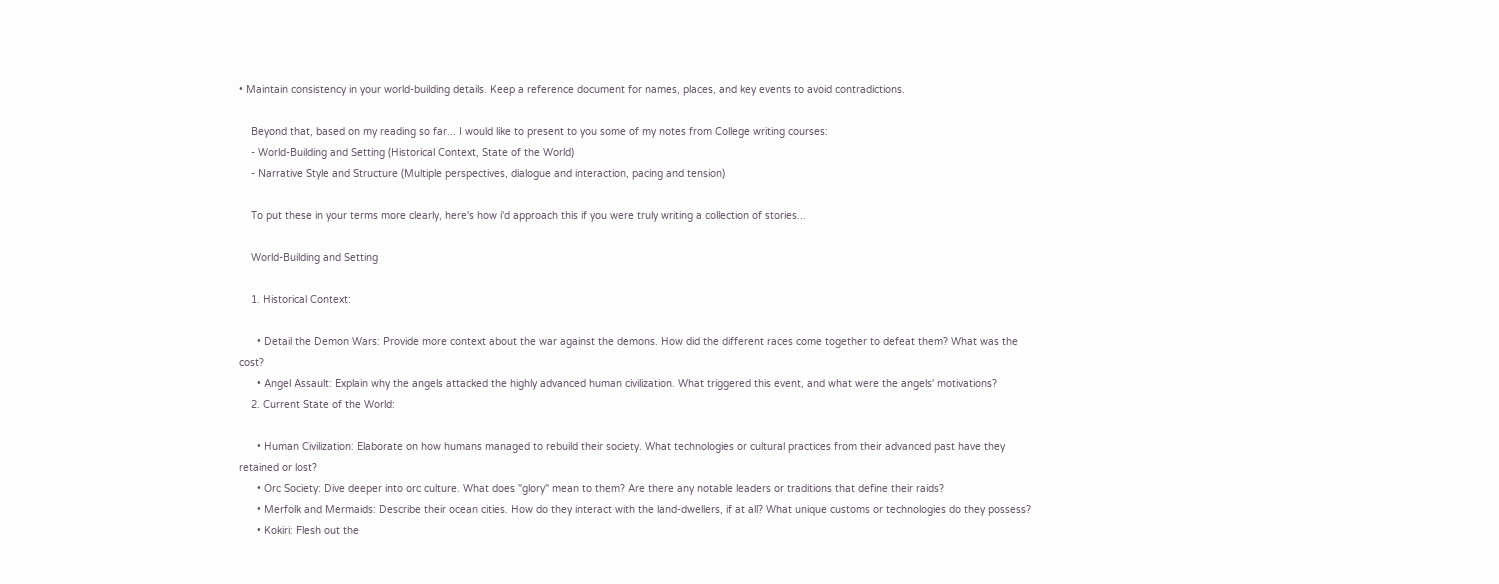• Maintain consistency in your world-building details. Keep a reference document for names, places, and key events to avoid contradictions.

    Beyond that, based on my reading so far... I would like to present to you some of my notes from College writing courses:
    - World-Building and Setting (Historical Context, State of the World)
    - Narrative Style and Structure (Multiple perspectives, dialogue and interaction, pacing and tension)

    To put these in your terms more clearly, here's how i'd approach this if you were truly writing a collection of stories...

    World-Building and Setting

    1. Historical Context:

      • Detail the Demon Wars: Provide more context about the war against the demons. How did the different races come together to defeat them? What was the cost?
      • Angel Assault: Explain why the angels attacked the highly advanced human civilization. What triggered this event, and what were the angels' motivations?
    2. Current State of the World:

      • Human Civilization: Elaborate on how humans managed to rebuild their society. What technologies or cultural practices from their advanced past have they retained or lost?
      • Orc Society: Dive deeper into orc culture. What does "glory" mean to them? Are there any notable leaders or traditions that define their raids?
      • Merfolk and Mermaids: Describe their ocean cities. How do they interact with the land-dwellers, if at all? What unique customs or technologies do they possess?
      • Kokiri: Flesh out the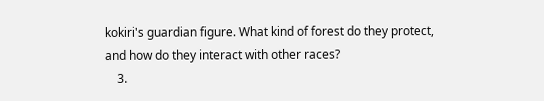kokiri's guardian figure. What kind of forest do they protect, and how do they interact with other races?
    3.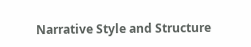Narrative Style and Structure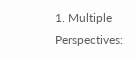1. Multiple Perspectives: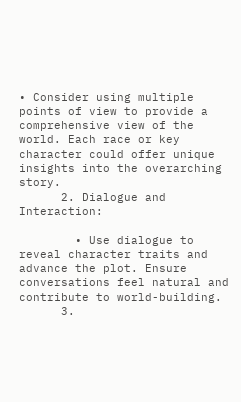• Consider using multiple points of view to provide a comprehensive view of the world. Each race or key character could offer unique insights into the overarching story.
      2. Dialogue and Interaction:

        • Use dialogue to reveal character traits and advance the plot. Ensure conversations feel natural and contribute to world-building.
      3.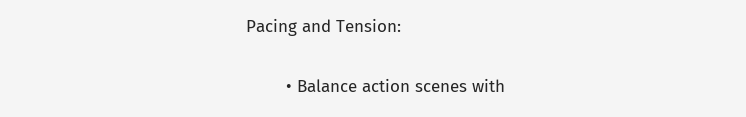Pacing and Tension:

        • Balance action scenes with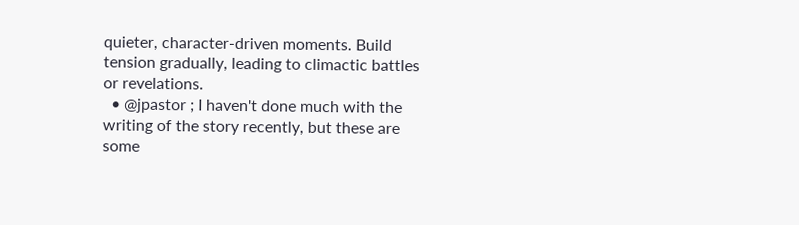quieter, character-driven moments. Build tension gradually, leading to climactic battles or revelations.
  • @jpastor ; I haven't done much with the writing of the story recently, but these are some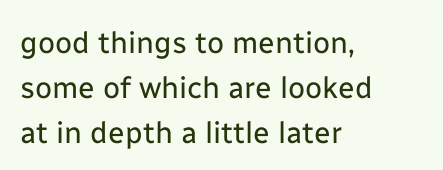good things to mention, some of which are looked at in depth a little later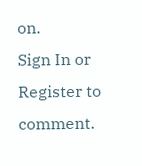on.
Sign In or Register to comment.